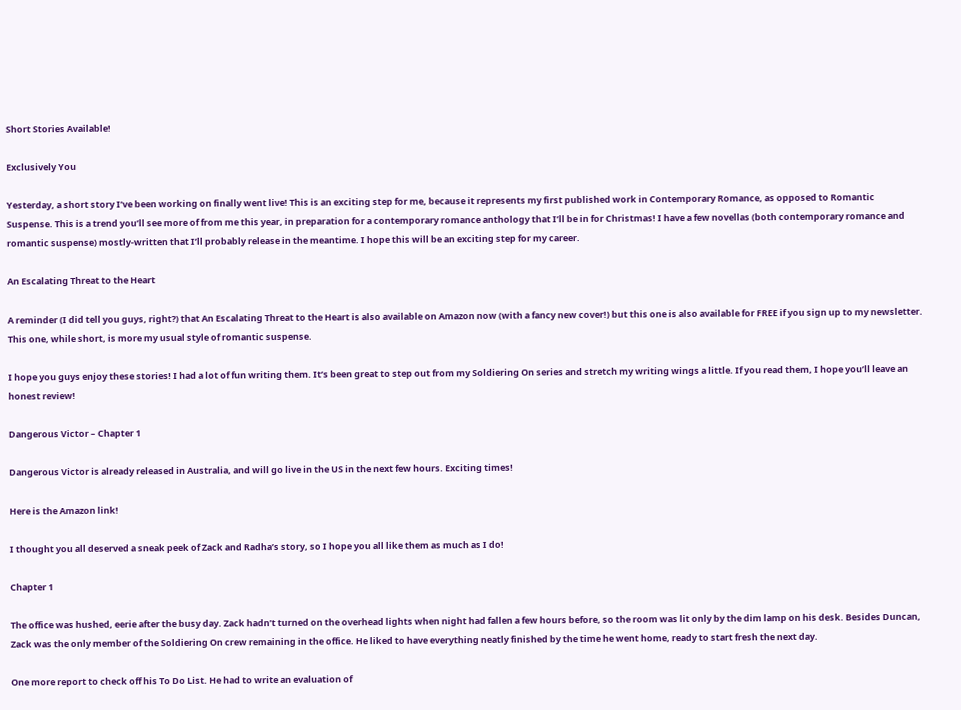Short Stories Available!

Exclusively You

Yesterday, a short story I’ve been working on finally went live! This is an exciting step for me, because it represents my first published work in Contemporary Romance, as opposed to Romantic Suspense. This is a trend you’ll see more of from me this year, in preparation for a contemporary romance anthology that I’ll be in for Christmas! I have a few novellas (both contemporary romance and romantic suspense) mostly-written that I’ll probably release in the meantime. I hope this will be an exciting step for my career.

An Escalating Threat to the Heart

A reminder (I did tell you guys, right?) that An Escalating Threat to the Heart is also available on Amazon now (with a fancy new cover!) but this one is also available for FREE if you sign up to my newsletter. This one, while short, is more my usual style of romantic suspense.

I hope you guys enjoy these stories! I had a lot of fun writing them. It’s been great to step out from my Soldiering On series and stretch my writing wings a little. If you read them, I hope you’ll leave an honest review!

Dangerous Victor – Chapter 1

Dangerous Victor is already released in Australia, and will go live in the US in the next few hours. Exciting times!

Here is the Amazon link!

I thought you all deserved a sneak peek of Zack and Radha’s story, so I hope you all like them as much as I do!

Chapter 1

The office was hushed, eerie after the busy day. Zack hadn’t turned on the overhead lights when night had fallen a few hours before, so the room was lit only by the dim lamp on his desk. Besides Duncan, Zack was the only member of the Soldiering On crew remaining in the office. He liked to have everything neatly finished by the time he went home, ready to start fresh the next day.

One more report to check off his To Do List. He had to write an evaluation of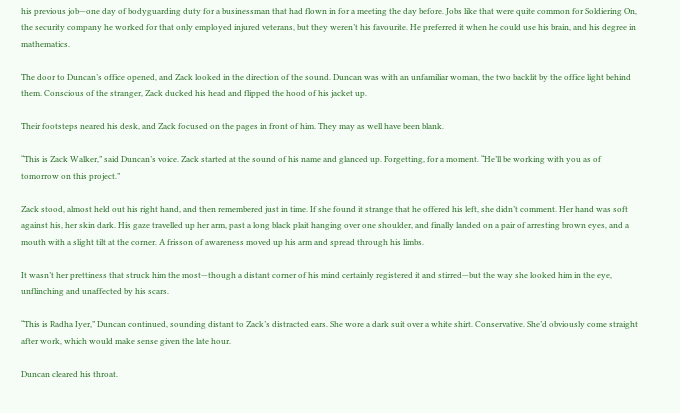his previous job—one day of bodyguarding duty for a businessman that had flown in for a meeting the day before. Jobs like that were quite common for Soldiering On, the security company he worked for that only employed injured veterans, but they weren’t his favourite. He preferred it when he could use his brain, and his degree in mathematics.

The door to Duncan’s office opened, and Zack looked in the direction of the sound. Duncan was with an unfamiliar woman, the two backlit by the office light behind them. Conscious of the stranger, Zack ducked his head and flipped the hood of his jacket up.

Their footsteps neared his desk, and Zack focused on the pages in front of him. They may as well have been blank.

“This is Zack Walker,” said Duncan’s voice. Zack started at the sound of his name and glanced up. Forgetting, for a moment. “He’ll be working with you as of tomorrow on this project.”

Zack stood, almost held out his right hand, and then remembered just in time. If she found it strange that he offered his left, she didn’t comment. Her hand was soft against his, her skin dark. His gaze travelled up her arm, past a long black plait hanging over one shoulder, and finally landed on a pair of arresting brown eyes, and a mouth with a slight tilt at the corner. A frisson of awareness moved up his arm and spread through his limbs.

It wasn’t her prettiness that struck him the most—though a distant corner of his mind certainly registered it and stirred—but the way she looked him in the eye, unflinching and unaffected by his scars.

“This is Radha Iyer,” Duncan continued, sounding distant to Zack’s distracted ears. She wore a dark suit over a white shirt. Conservative. She’d obviously come straight after work, which would make sense given the late hour.

Duncan cleared his throat.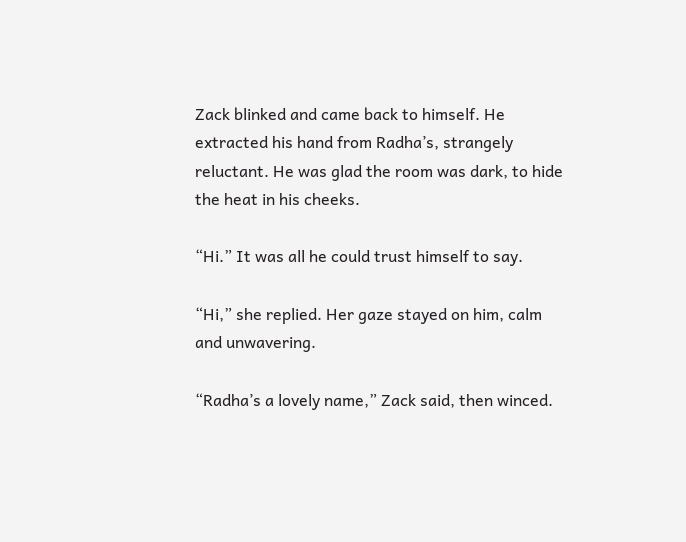Zack blinked and came back to himself. He extracted his hand from Radha’s, strangely reluctant. He was glad the room was dark, to hide the heat in his cheeks.

“Hi.” It was all he could trust himself to say.

“Hi,” she replied. Her gaze stayed on him, calm and unwavering.

“Radha’s a lovely name,” Zack said, then winced.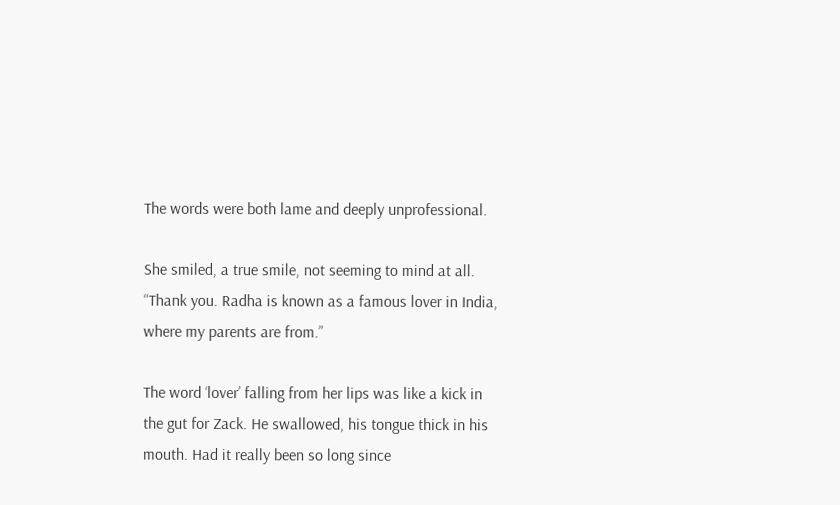The words were both lame and deeply unprofessional.

She smiled, a true smile, not seeming to mind at all. “Thank you. Radha is known as a famous lover in India, where my parents are from.”

The word ‘lover’ falling from her lips was like a kick in the gut for Zack. He swallowed, his tongue thick in his mouth. Had it really been so long since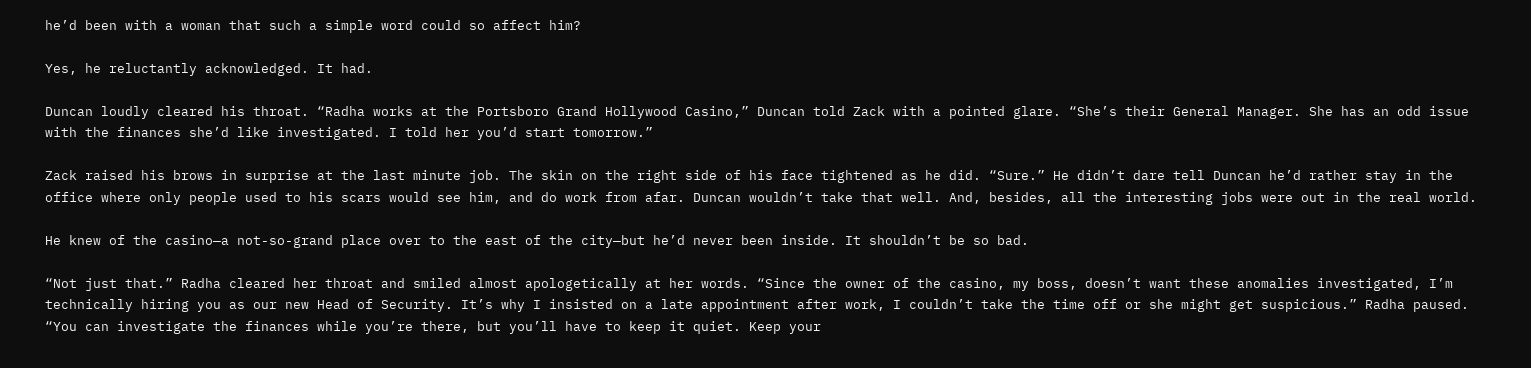he’d been with a woman that such a simple word could so affect him?

Yes, he reluctantly acknowledged. It had.

Duncan loudly cleared his throat. “Radha works at the Portsboro Grand Hollywood Casino,” Duncan told Zack with a pointed glare. “She’s their General Manager. She has an odd issue with the finances she’d like investigated. I told her you’d start tomorrow.”

Zack raised his brows in surprise at the last minute job. The skin on the right side of his face tightened as he did. “Sure.” He didn’t dare tell Duncan he’d rather stay in the office where only people used to his scars would see him, and do work from afar. Duncan wouldn’t take that well. And, besides, all the interesting jobs were out in the real world.

He knew of the casino—a not-so-grand place over to the east of the city—but he’d never been inside. It shouldn’t be so bad.

“Not just that.” Radha cleared her throat and smiled almost apologetically at her words. “Since the owner of the casino, my boss, doesn’t want these anomalies investigated, I’m technically hiring you as our new Head of Security. It’s why I insisted on a late appointment after work, I couldn’t take the time off or she might get suspicious.” Radha paused. “You can investigate the finances while you’re there, but you’ll have to keep it quiet. Keep your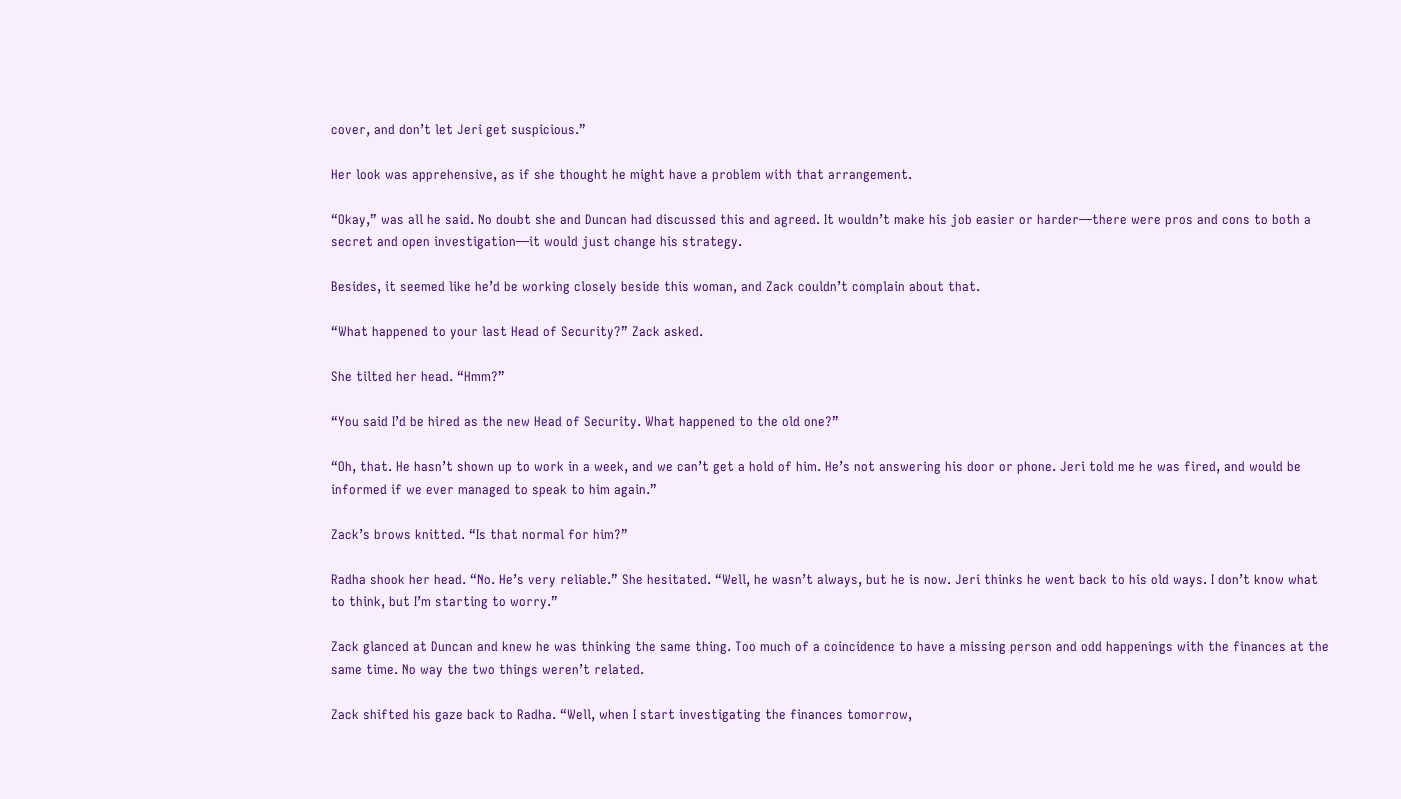cover, and don’t let Jeri get suspicious.”

Her look was apprehensive, as if she thought he might have a problem with that arrangement.

“Okay,” was all he said. No doubt she and Duncan had discussed this and agreed. It wouldn’t make his job easier or harder—there were pros and cons to both a secret and open investigation—it would just change his strategy.

Besides, it seemed like he’d be working closely beside this woman, and Zack couldn’t complain about that.

“What happened to your last Head of Security?” Zack asked.

She tilted her head. “Hmm?”

“You said I’d be hired as the new Head of Security. What happened to the old one?”

“Oh, that. He hasn’t shown up to work in a week, and we can’t get a hold of him. He’s not answering his door or phone. Jeri told me he was fired, and would be informed if we ever managed to speak to him again.”

Zack’s brows knitted. “Is that normal for him?”

Radha shook her head. “No. He’s very reliable.” She hesitated. “Well, he wasn’t always, but he is now. Jeri thinks he went back to his old ways. I don’t know what to think, but I’m starting to worry.”

Zack glanced at Duncan and knew he was thinking the same thing. Too much of a coincidence to have a missing person and odd happenings with the finances at the same time. No way the two things weren’t related.

Zack shifted his gaze back to Radha. “Well, when I start investigating the finances tomorrow,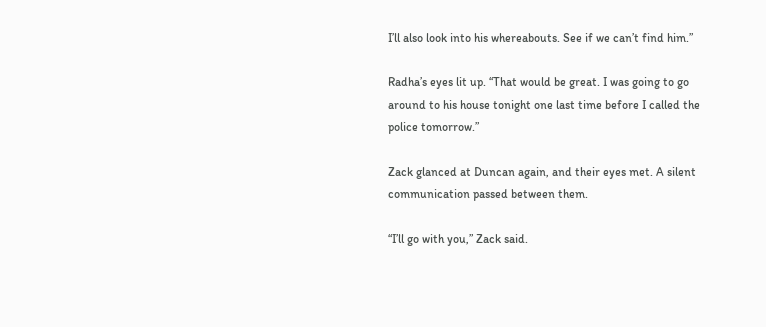I’ll also look into his whereabouts. See if we can’t find him.”

Radha’s eyes lit up. “That would be great. I was going to go around to his house tonight one last time before I called the police tomorrow.”

Zack glanced at Duncan again, and their eyes met. A silent communication passed between them.

“I’ll go with you,” Zack said.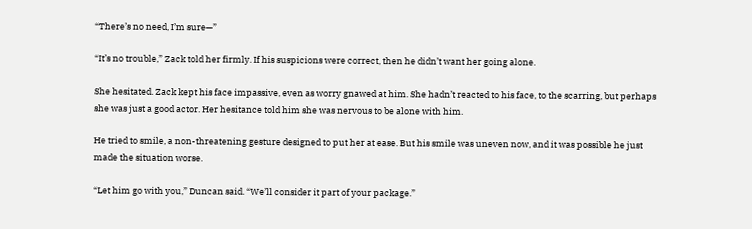“There’s no need, I’m sure—”

“It’s no trouble,” Zack told her firmly. If his suspicions were correct, then he didn’t want her going alone.

She hesitated. Zack kept his face impassive, even as worry gnawed at him. She hadn’t reacted to his face, to the scarring, but perhaps she was just a good actor. Her hesitance told him she was nervous to be alone with him.

He tried to smile, a non-threatening gesture designed to put her at ease. But his smile was uneven now, and it was possible he just made the situation worse.

“Let him go with you,” Duncan said. “We’ll consider it part of your package.”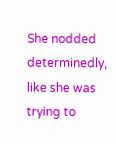She nodded determinedly, like she was trying to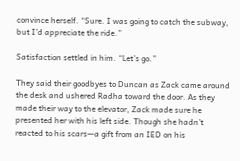convince herself. “Sure. I was going to catch the subway, but I’d appreciate the ride.”

Satisfaction settled in him. “Let’s go.”

They said their goodbyes to Duncan as Zack came around the desk and ushered Radha toward the door. As they made their way to the elevator, Zack made sure he presented her with his left side. Though she hadn’t reacted to his scars—a gift from an IED on his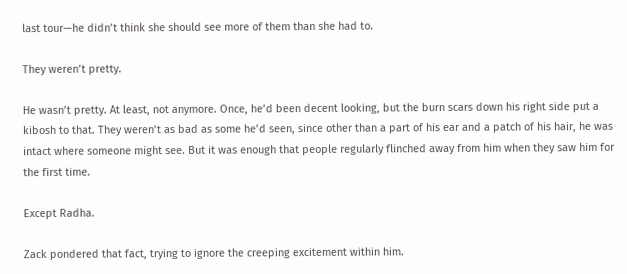last tour—he didn’t think she should see more of them than she had to.

They weren’t pretty.

He wasn’t pretty. At least, not anymore. Once, he’d been decent looking, but the burn scars down his right side put a kibosh to that. They weren’t as bad as some he’d seen, since other than a part of his ear and a patch of his hair, he was intact where someone might see. But it was enough that people regularly flinched away from him when they saw him for the first time.

Except Radha.

Zack pondered that fact, trying to ignore the creeping excitement within him.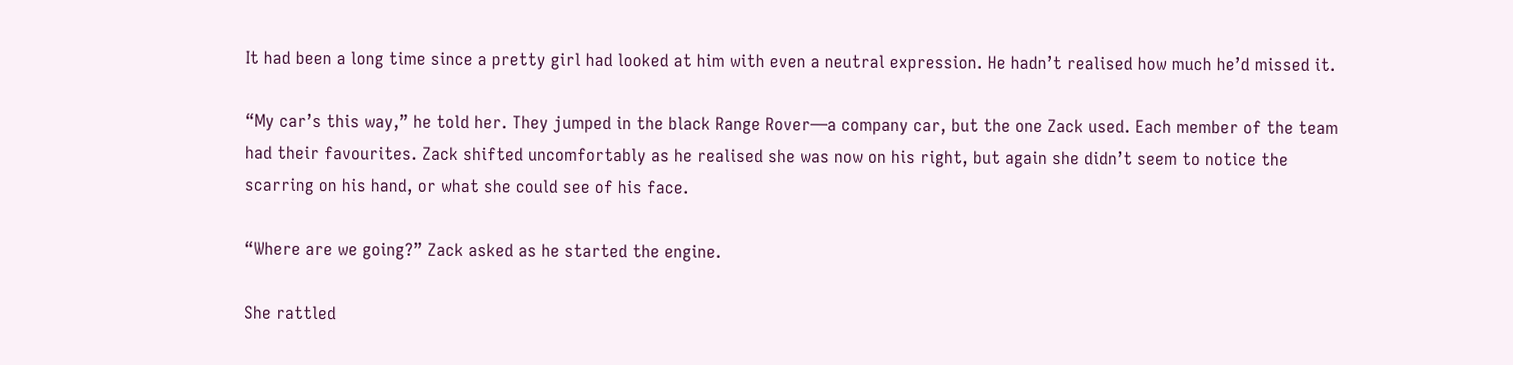It had been a long time since a pretty girl had looked at him with even a neutral expression. He hadn’t realised how much he’d missed it.

“My car’s this way,” he told her. They jumped in the black Range Rover—a company car, but the one Zack used. Each member of the team had their favourites. Zack shifted uncomfortably as he realised she was now on his right, but again she didn’t seem to notice the scarring on his hand, or what she could see of his face.

“Where are we going?” Zack asked as he started the engine.

She rattled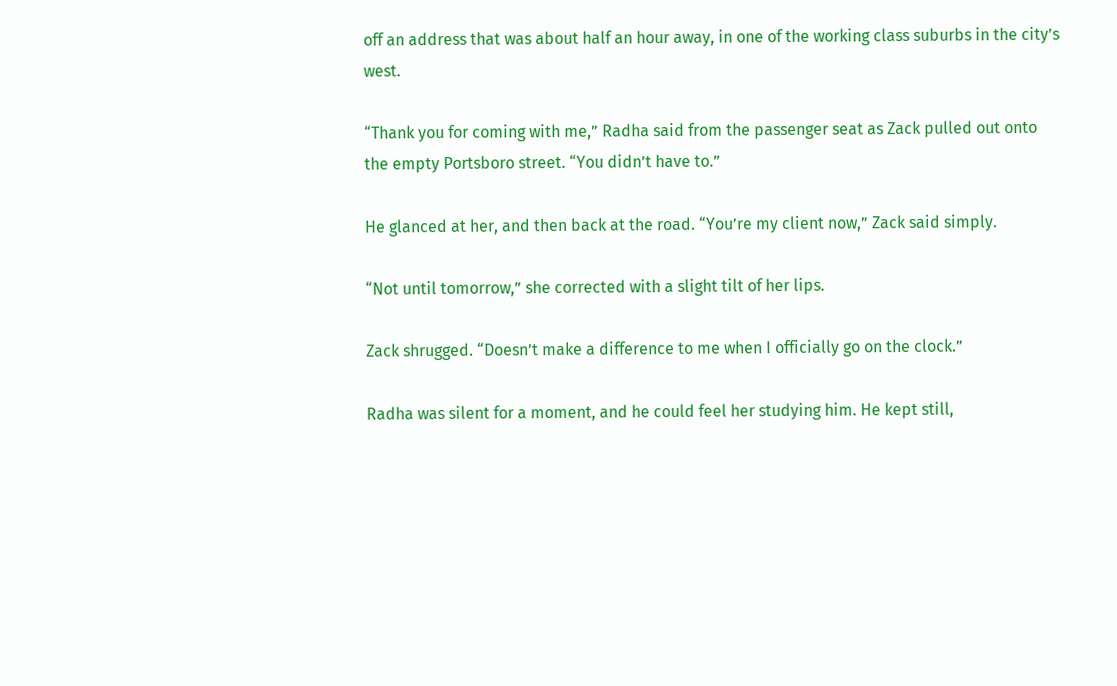off an address that was about half an hour away, in one of the working class suburbs in the city’s west.

“Thank you for coming with me,” Radha said from the passenger seat as Zack pulled out onto the empty Portsboro street. “You didn’t have to.”

He glanced at her, and then back at the road. “You’re my client now,” Zack said simply.

“Not until tomorrow,” she corrected with a slight tilt of her lips.

Zack shrugged. “Doesn’t make a difference to me when I officially go on the clock.”

Radha was silent for a moment, and he could feel her studying him. He kept still,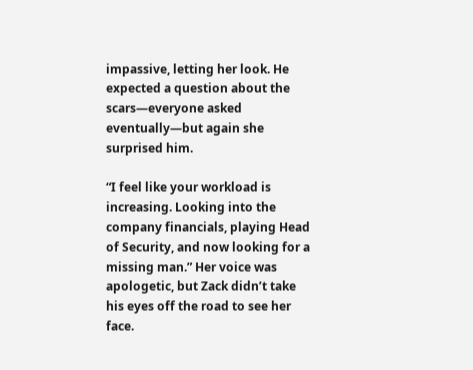impassive, letting her look. He expected a question about the scars—everyone asked eventually—but again she surprised him.

“I feel like your workload is increasing. Looking into the company financials, playing Head of Security, and now looking for a missing man.” Her voice was apologetic, but Zack didn’t take his eyes off the road to see her face.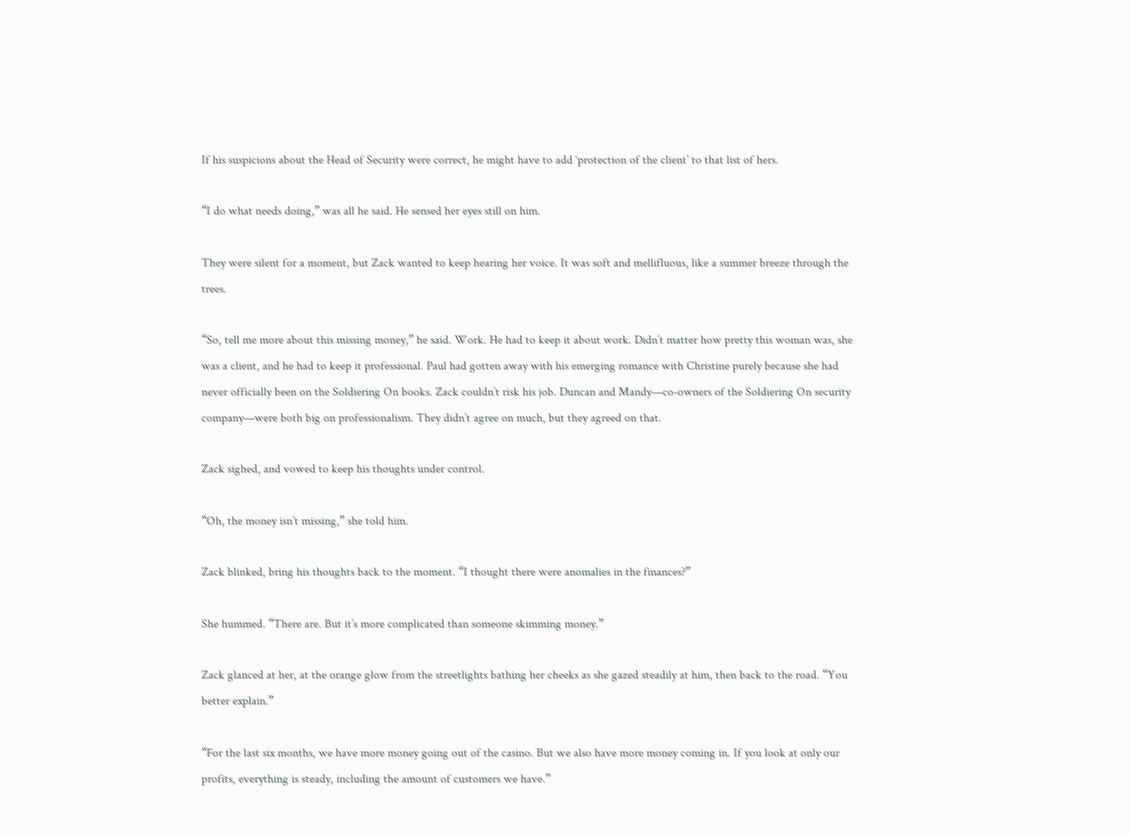If his suspicions about the Head of Security were correct, he might have to add ‘protection of the client’ to that list of hers.

“I do what needs doing,” was all he said. He sensed her eyes still on him.

They were silent for a moment, but Zack wanted to keep hearing her voice. It was soft and mellifluous, like a summer breeze through the trees.

“So, tell me more about this missing money,” he said. Work. He had to keep it about work. Didn’t matter how pretty this woman was, she was a client, and he had to keep it professional. Paul had gotten away with his emerging romance with Christine purely because she had never officially been on the Soldiering On books. Zack couldn’t risk his job. Duncan and Mandy—co-owners of the Soldiering On security company—were both big on professionalism. They didn’t agree on much, but they agreed on that.

Zack sighed, and vowed to keep his thoughts under control.

“Oh, the money isn’t missing,” she told him.

Zack blinked, bring his thoughts back to the moment. “I thought there were anomalies in the finances?”

She hummed. “There are. But it’s more complicated than someone skimming money.”

Zack glanced at her, at the orange glow from the streetlights bathing her cheeks as she gazed steadily at him, then back to the road. “You better explain.”

“For the last six months, we have more money going out of the casino. But we also have more money coming in. If you look at only our profits, everything is steady, including the amount of customers we have.”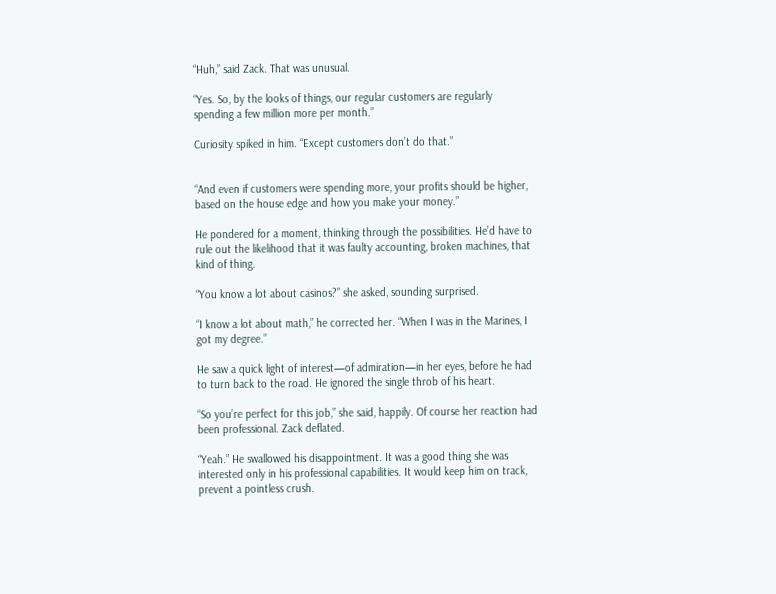“Huh,” said Zack. That was unusual.

“Yes. So, by the looks of things, our regular customers are regularly spending a few million more per month.”

Curiosity spiked in him. “Except customers don’t do that.”


“And even if customers were spending more, your profits should be higher, based on the house edge and how you make your money.”

He pondered for a moment, thinking through the possibilities. He’d have to rule out the likelihood that it was faulty accounting, broken machines, that kind of thing.

“You know a lot about casinos?” she asked, sounding surprised.

“I know a lot about math,” he corrected her. “When I was in the Marines, I got my degree.”

He saw a quick light of interest—of admiration—in her eyes, before he had to turn back to the road. He ignored the single throb of his heart.

“So you’re perfect for this job,” she said, happily. Of course her reaction had been professional. Zack deflated.

“Yeah.” He swallowed his disappointment. It was a good thing she was interested only in his professional capabilities. It would keep him on track, prevent a pointless crush.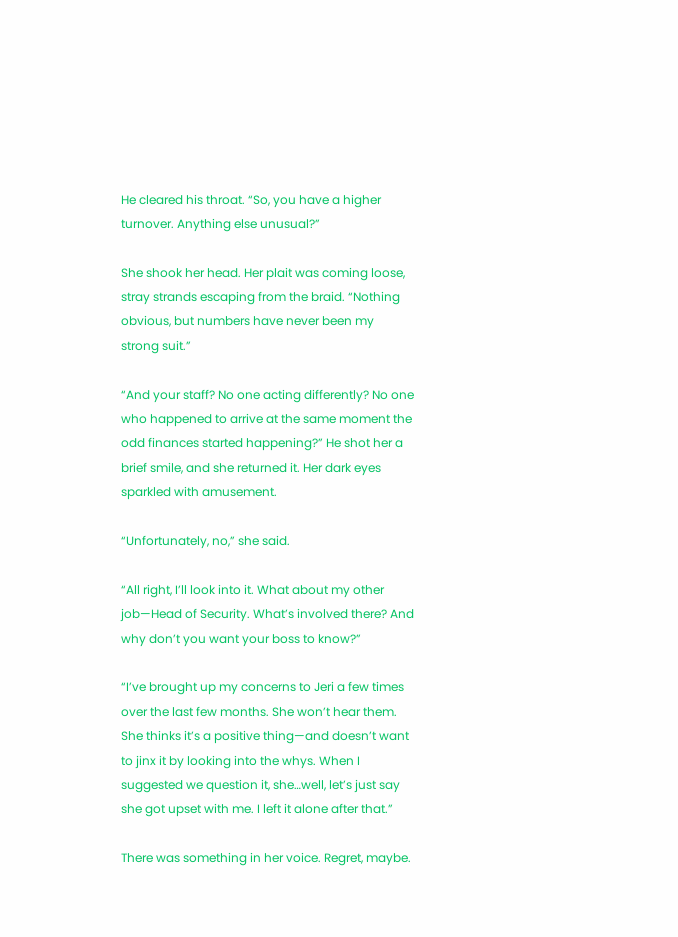He cleared his throat. “So, you have a higher turnover. Anything else unusual?”

She shook her head. Her plait was coming loose, stray strands escaping from the braid. “Nothing obvious, but numbers have never been my strong suit.”

“And your staff? No one acting differently? No one who happened to arrive at the same moment the odd finances started happening?” He shot her a brief smile, and she returned it. Her dark eyes sparkled with amusement.

“Unfortunately, no,” she said.

“All right, I’ll look into it. What about my other job—Head of Security. What’s involved there? And why don’t you want your boss to know?”

“I’ve brought up my concerns to Jeri a few times over the last few months. She won’t hear them. She thinks it’s a positive thing—and doesn’t want to jinx it by looking into the whys. When I suggested we question it, she…well, let’s just say she got upset with me. I left it alone after that.”

There was something in her voice. Regret, maybe.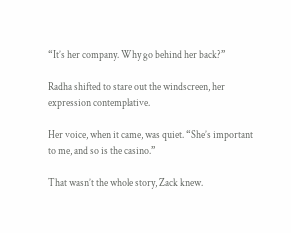“It’s her company. Why go behind her back?”

Radha shifted to stare out the windscreen, her expression contemplative.

Her voice, when it came, was quiet. “She’s important to me, and so is the casino.”

That wasn’t the whole story, Zack knew.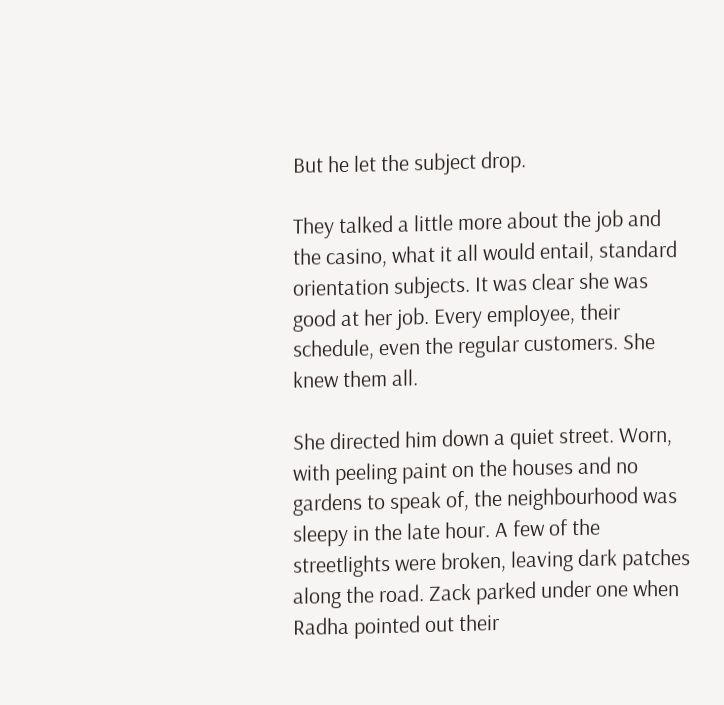But he let the subject drop.

They talked a little more about the job and the casino, what it all would entail, standard orientation subjects. It was clear she was good at her job. Every employee, their schedule, even the regular customers. She knew them all.

She directed him down a quiet street. Worn, with peeling paint on the houses and no gardens to speak of, the neighbourhood was sleepy in the late hour. A few of the streetlights were broken, leaving dark patches along the road. Zack parked under one when Radha pointed out their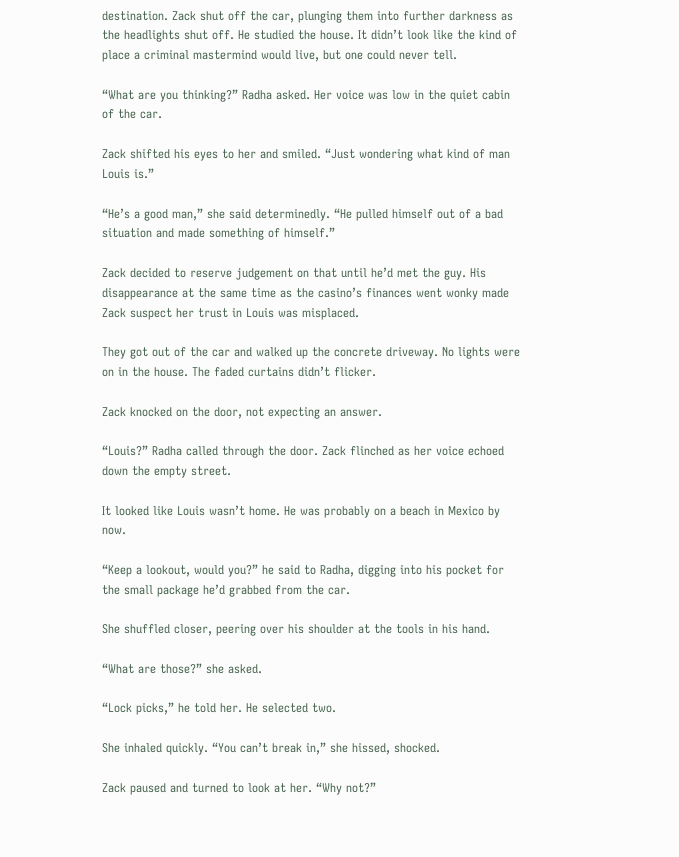destination. Zack shut off the car, plunging them into further darkness as the headlights shut off. He studied the house. It didn’t look like the kind of place a criminal mastermind would live, but one could never tell.

“What are you thinking?” Radha asked. Her voice was low in the quiet cabin of the car.

Zack shifted his eyes to her and smiled. “Just wondering what kind of man Louis is.”

“He’s a good man,” she said determinedly. “He pulled himself out of a bad situation and made something of himself.”

Zack decided to reserve judgement on that until he’d met the guy. His disappearance at the same time as the casino’s finances went wonky made Zack suspect her trust in Louis was misplaced.

They got out of the car and walked up the concrete driveway. No lights were on in the house. The faded curtains didn’t flicker.

Zack knocked on the door, not expecting an answer.

“Louis?” Radha called through the door. Zack flinched as her voice echoed down the empty street.

It looked like Louis wasn’t home. He was probably on a beach in Mexico by now.

“Keep a lookout, would you?” he said to Radha, digging into his pocket for the small package he’d grabbed from the car.

She shuffled closer, peering over his shoulder at the tools in his hand.

“What are those?” she asked.

“Lock picks,” he told her. He selected two.

She inhaled quickly. “You can’t break in,” she hissed, shocked.

Zack paused and turned to look at her. “Why not?”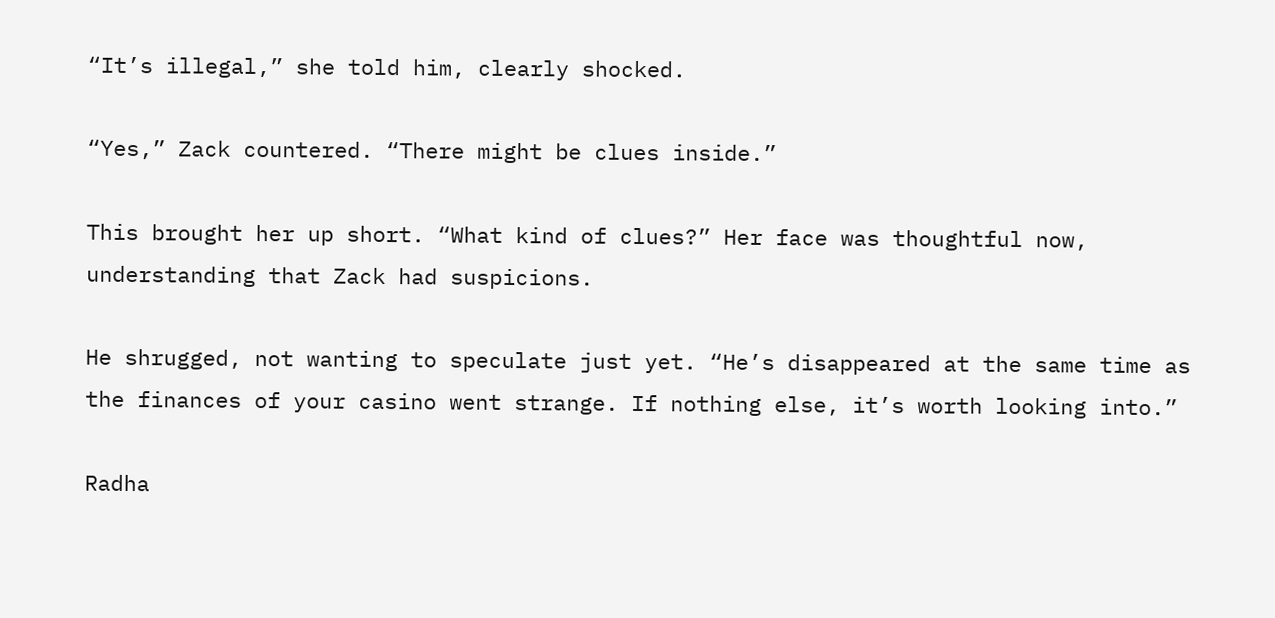“It’s illegal,” she told him, clearly shocked.

“Yes,” Zack countered. “There might be clues inside.”

This brought her up short. “What kind of clues?” Her face was thoughtful now, understanding that Zack had suspicions.

He shrugged, not wanting to speculate just yet. “He’s disappeared at the same time as the finances of your casino went strange. If nothing else, it’s worth looking into.”

Radha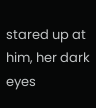stared up at him, her dark eyes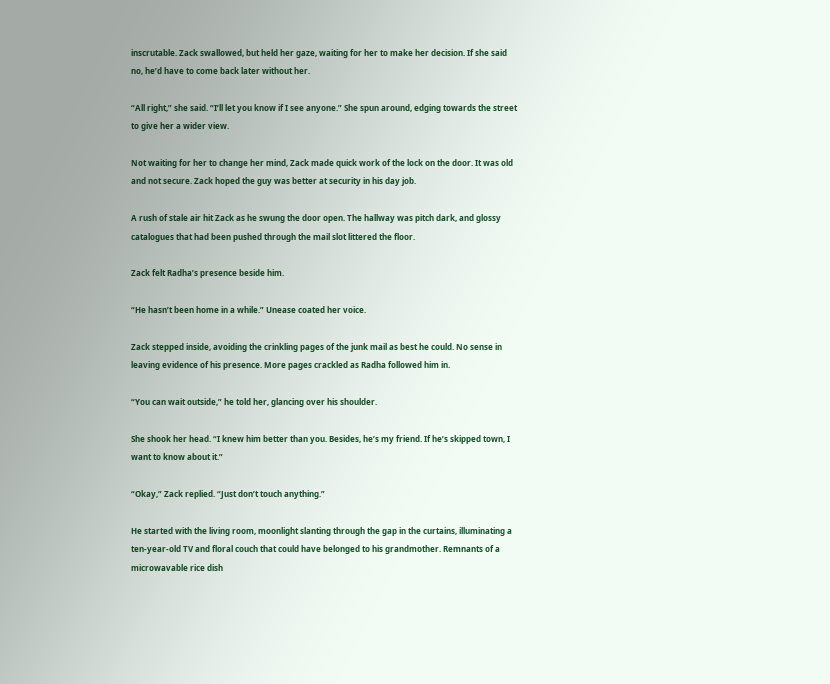inscrutable. Zack swallowed, but held her gaze, waiting for her to make her decision. If she said no, he’d have to come back later without her.

“All right,” she said. “I’ll let you know if I see anyone.” She spun around, edging towards the street to give her a wider view.

Not waiting for her to change her mind, Zack made quick work of the lock on the door. It was old and not secure. Zack hoped the guy was better at security in his day job.

A rush of stale air hit Zack as he swung the door open. The hallway was pitch dark, and glossy catalogues that had been pushed through the mail slot littered the floor.

Zack felt Radha’s presence beside him.

“He hasn’t been home in a while.” Unease coated her voice.

Zack stepped inside, avoiding the crinkling pages of the junk mail as best he could. No sense in leaving evidence of his presence. More pages crackled as Radha followed him in.

“You can wait outside,” he told her, glancing over his shoulder.

She shook her head. “I knew him better than you. Besides, he’s my friend. If he’s skipped town, I want to know about it.”

“Okay,” Zack replied. “Just don’t touch anything.”

He started with the living room, moonlight slanting through the gap in the curtains, illuminating a ten-year-old TV and floral couch that could have belonged to his grandmother. Remnants of a microwavable rice dish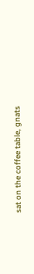sat on the coffee table, gnats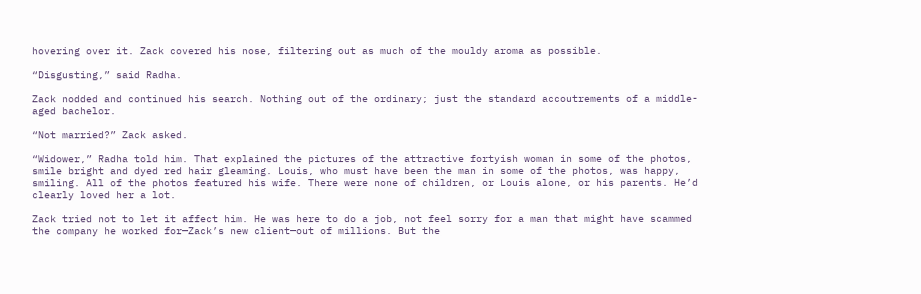hovering over it. Zack covered his nose, filtering out as much of the mouldy aroma as possible.

“Disgusting,” said Radha.

Zack nodded and continued his search. Nothing out of the ordinary; just the standard accoutrements of a middle-aged bachelor.

“Not married?” Zack asked.

“Widower,” Radha told him. That explained the pictures of the attractive fortyish woman in some of the photos, smile bright and dyed red hair gleaming. Louis, who must have been the man in some of the photos, was happy, smiling. All of the photos featured his wife. There were none of children, or Louis alone, or his parents. He’d clearly loved her a lot.

Zack tried not to let it affect him. He was here to do a job, not feel sorry for a man that might have scammed the company he worked for—Zack’s new client—out of millions. But the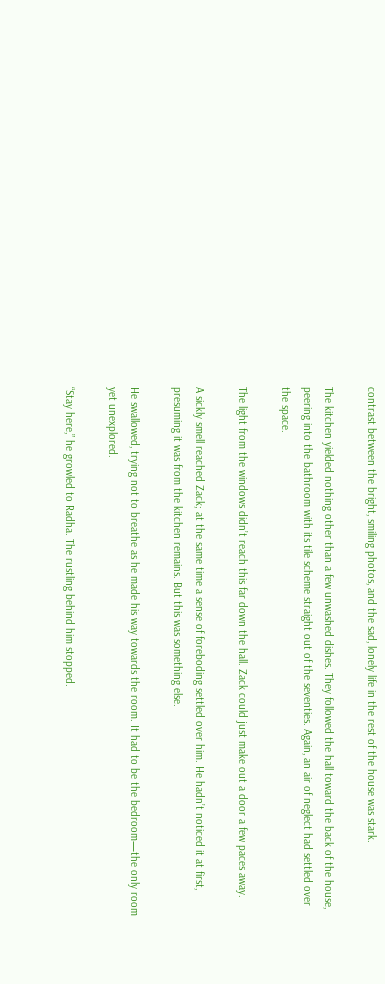contrast between the bright, smiling photos, and the sad, lonely life in the rest of the house was stark.

The kitchen yielded nothing other than a few unwashed dishes. They followed the hall toward the back of the house, peering into the bathroom with its tile scheme straight out of the seventies. Again, an air of neglect had settled over the space.

The light from the windows didn’t reach this far down the hall. Zack could just make out a door a few paces away.

A sickly smell reached Zack; at the same time a sense of foreboding settled over him. He hadn’t noticed it at first, presuming it was from the kitchen remains. But this was something else.

He swallowed, trying not to breathe as he made his way towards the room. It had to be the bedroom—the only room yet unexplored.

“Stay here,” he growled to Radha. The rustling behind him stopped.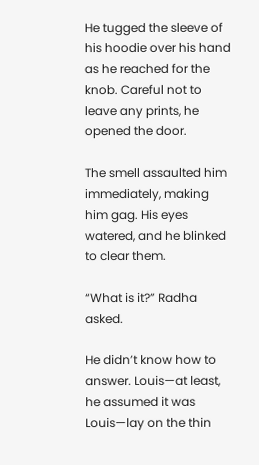He tugged the sleeve of his hoodie over his hand as he reached for the knob. Careful not to leave any prints, he opened the door.

The smell assaulted him immediately, making him gag. His eyes watered, and he blinked to clear them.

“What is it?” Radha asked.

He didn’t know how to answer. Louis—at least, he assumed it was Louis—lay on the thin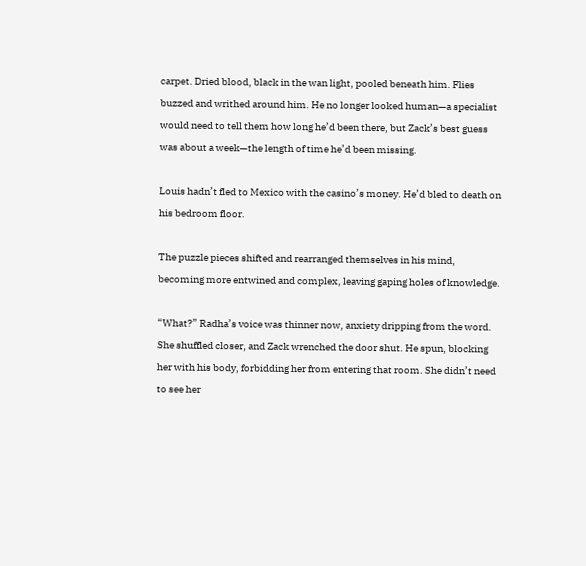carpet. Dried blood, black in the wan light, pooled beneath him. Flies buzzed and writhed around him. He no longer looked human—a specialist would need to tell them how long he’d been there, but Zack’s best guess was about a week—the length of time he’d been missing.

Louis hadn’t fled to Mexico with the casino’s money. He’d bled to death on his bedroom floor.

The puzzle pieces shifted and rearranged themselves in his mind, becoming more entwined and complex, leaving gaping holes of knowledge.

“What?” Radha’s voice was thinner now, anxiety dripping from the word. She shuffled closer, and Zack wrenched the door shut. He spun, blocking her with his body, forbidding her from entering that room. She didn’t need to see her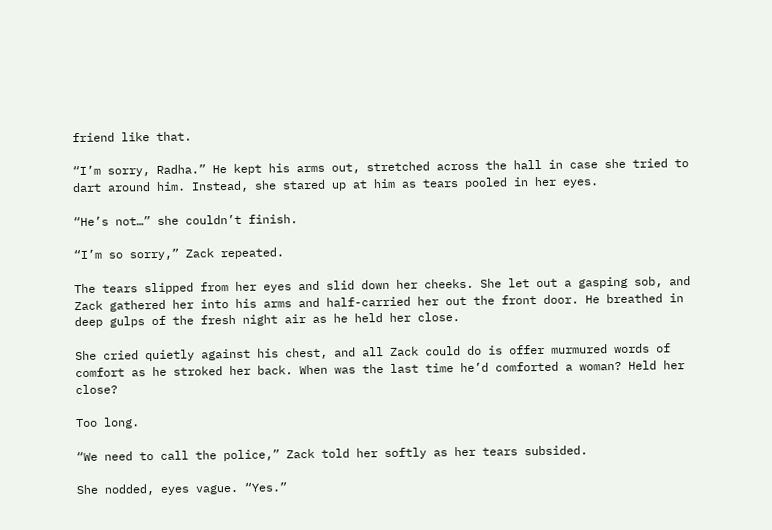friend like that.

“I’m sorry, Radha.” He kept his arms out, stretched across the hall in case she tried to dart around him. Instead, she stared up at him as tears pooled in her eyes.

“He’s not…” she couldn’t finish.

“I’m so sorry,” Zack repeated.

The tears slipped from her eyes and slid down her cheeks. She let out a gasping sob, and Zack gathered her into his arms and half-carried her out the front door. He breathed in deep gulps of the fresh night air as he held her close.

She cried quietly against his chest, and all Zack could do is offer murmured words of comfort as he stroked her back. When was the last time he’d comforted a woman? Held her close?

Too long.

“We need to call the police,” Zack told her softly as her tears subsided.

She nodded, eyes vague. “Yes.”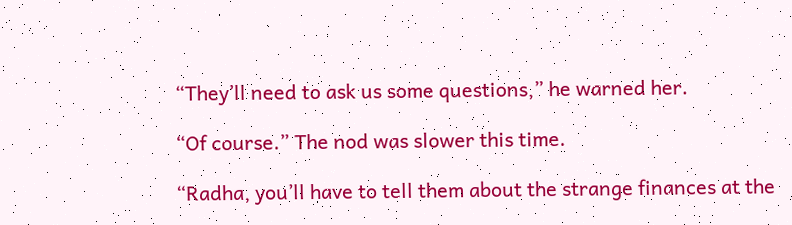“They’ll need to ask us some questions,” he warned her.

“Of course.” The nod was slower this time.

“Radha, you’ll have to tell them about the strange finances at the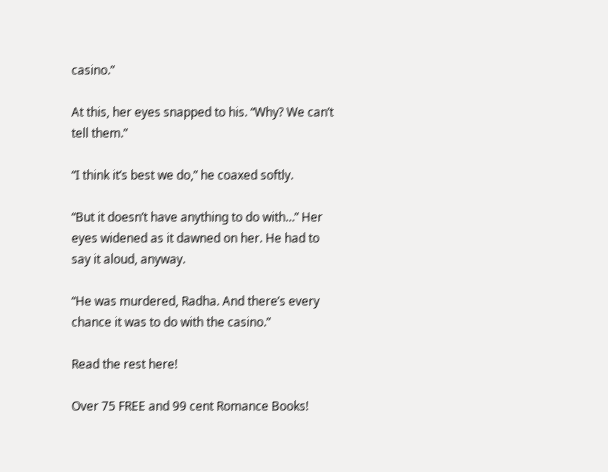casino.”

At this, her eyes snapped to his. “Why? We can’t tell them.”

“I think it’s best we do,” he coaxed softly.

“But it doesn’t have anything to do with…” Her eyes widened as it dawned on her. He had to say it aloud, anyway.

“He was murdered, Radha. And there’s every chance it was to do with the casino.”

Read the rest here!

Over 75 FREE and 99 cent Romance Books!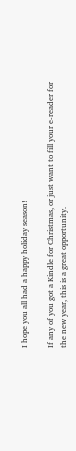I hope you all had a happy holiday season!

If any of you got a Kindle for Christmas, or just want to fill your e-reader for the new year, this is a great opportunity.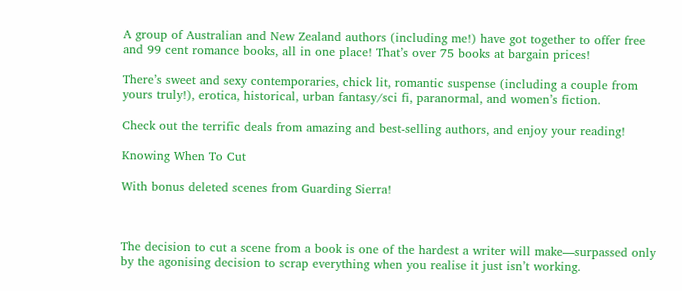A group of Australian and New Zealand authors (including me!) have got together to offer free and 99 cent romance books, all in one place! That’s over 75 books at bargain prices!

There’s sweet and sexy contemporaries, chick lit, romantic suspense (including a couple from yours truly!), erotica, historical, urban fantasy/sci fi, paranormal, and women’s fiction.

Check out the terrific deals from amazing and best-selling authors, and enjoy your reading!

Knowing When To Cut

With bonus deleted scenes from Guarding Sierra!



The decision to cut a scene from a book is one of the hardest a writer will make—surpassed only by the agonising decision to scrap everything when you realise it just isn’t working.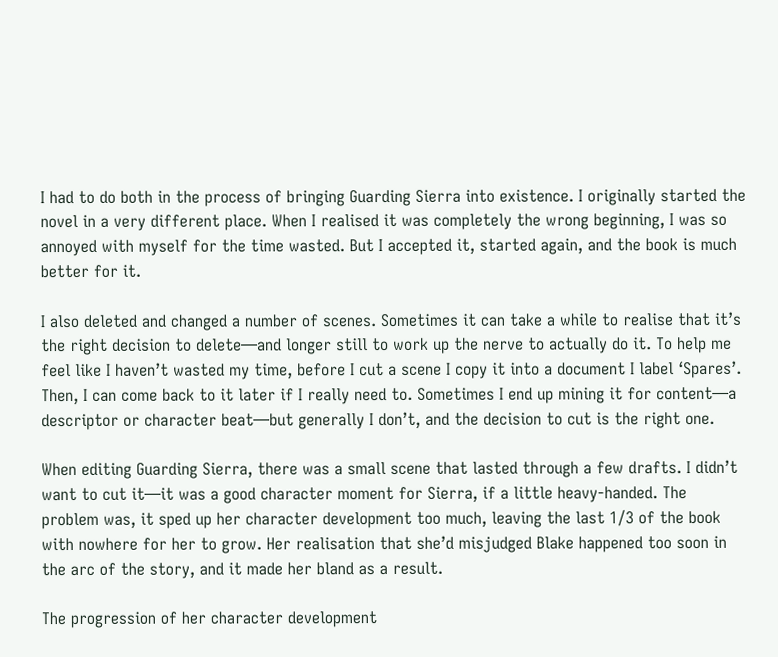I had to do both in the process of bringing Guarding Sierra into existence. I originally started the novel in a very different place. When I realised it was completely the wrong beginning, I was so annoyed with myself for the time wasted. But I accepted it, started again, and the book is much better for it.

I also deleted and changed a number of scenes. Sometimes it can take a while to realise that it’s the right decision to delete—and longer still to work up the nerve to actually do it. To help me feel like I haven’t wasted my time, before I cut a scene I copy it into a document I label ‘Spares’. Then, I can come back to it later if I really need to. Sometimes I end up mining it for content—a descriptor or character beat—but generally I don’t, and the decision to cut is the right one.

When editing Guarding Sierra, there was a small scene that lasted through a few drafts. I didn’t want to cut it—it was a good character moment for Sierra, if a little heavy-handed. The problem was, it sped up her character development too much, leaving the last 1/3 of the book with nowhere for her to grow. Her realisation that she’d misjudged Blake happened too soon in the arc of the story, and it made her bland as a result.

The progression of her character development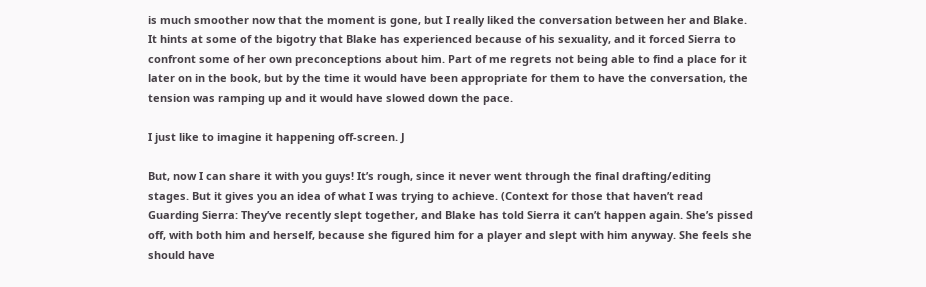is much smoother now that the moment is gone, but I really liked the conversation between her and Blake. It hints at some of the bigotry that Blake has experienced because of his sexuality, and it forced Sierra to confront some of her own preconceptions about him. Part of me regrets not being able to find a place for it later on in the book, but by the time it would have been appropriate for them to have the conversation, the tension was ramping up and it would have slowed down the pace.

I just like to imagine it happening off-screen. J

But, now I can share it with you guys! It’s rough, since it never went through the final drafting/editing stages. But it gives you an idea of what I was trying to achieve. (Context for those that haven’t read Guarding Sierra: They’ve recently slept together, and Blake has told Sierra it can’t happen again. She’s pissed off, with both him and herself, because she figured him for a player and slept with him anyway. She feels she should have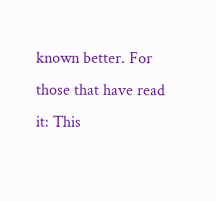known better. For those that have read it: This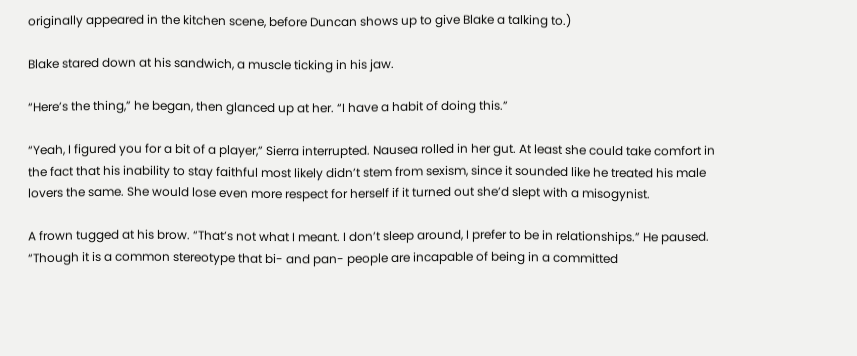originally appeared in the kitchen scene, before Duncan shows up to give Blake a talking to.)

Blake stared down at his sandwich, a muscle ticking in his jaw.

“Here’s the thing,” he began, then glanced up at her. “I have a habit of doing this.”

“Yeah, I figured you for a bit of a player,” Sierra interrupted. Nausea rolled in her gut. At least she could take comfort in the fact that his inability to stay faithful most likely didn’t stem from sexism, since it sounded like he treated his male lovers the same. She would lose even more respect for herself if it turned out she’d slept with a misogynist.

A frown tugged at his brow. “That’s not what I meant. I don’t sleep around, I prefer to be in relationships.” He paused. “Though it is a common stereotype that bi- and pan- people are incapable of being in a committed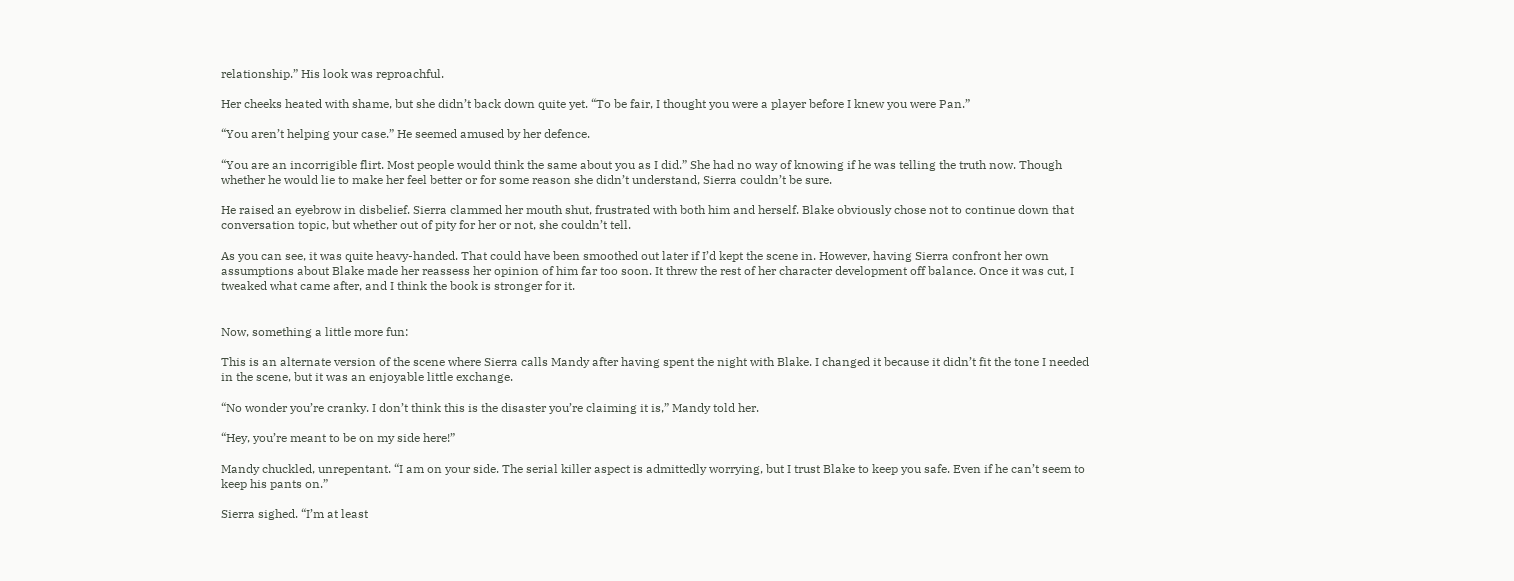relationship.” His look was reproachful.

Her cheeks heated with shame, but she didn’t back down quite yet. “To be fair, I thought you were a player before I knew you were Pan.”

“You aren’t helping your case.” He seemed amused by her defence.

“You are an incorrigible flirt. Most people would think the same about you as I did.” She had no way of knowing if he was telling the truth now. Though whether he would lie to make her feel better or for some reason she didn’t understand, Sierra couldn’t be sure.

He raised an eyebrow in disbelief. Sierra clammed her mouth shut, frustrated with both him and herself. Blake obviously chose not to continue down that conversation topic, but whether out of pity for her or not, she couldn’t tell.

As you can see, it was quite heavy-handed. That could have been smoothed out later if I’d kept the scene in. However, having Sierra confront her own assumptions about Blake made her reassess her opinion of him far too soon. It threw the rest of her character development off balance. Once it was cut, I tweaked what came after, and I think the book is stronger for it.


Now, something a little more fun:

This is an alternate version of the scene where Sierra calls Mandy after having spent the night with Blake. I changed it because it didn’t fit the tone I needed in the scene, but it was an enjoyable little exchange.

“No wonder you’re cranky. I don’t think this is the disaster you’re claiming it is,” Mandy told her.

“Hey, you’re meant to be on my side here!”

Mandy chuckled, unrepentant. “I am on your side. The serial killer aspect is admittedly worrying, but I trust Blake to keep you safe. Even if he can’t seem to keep his pants on.”

Sierra sighed. “I’m at least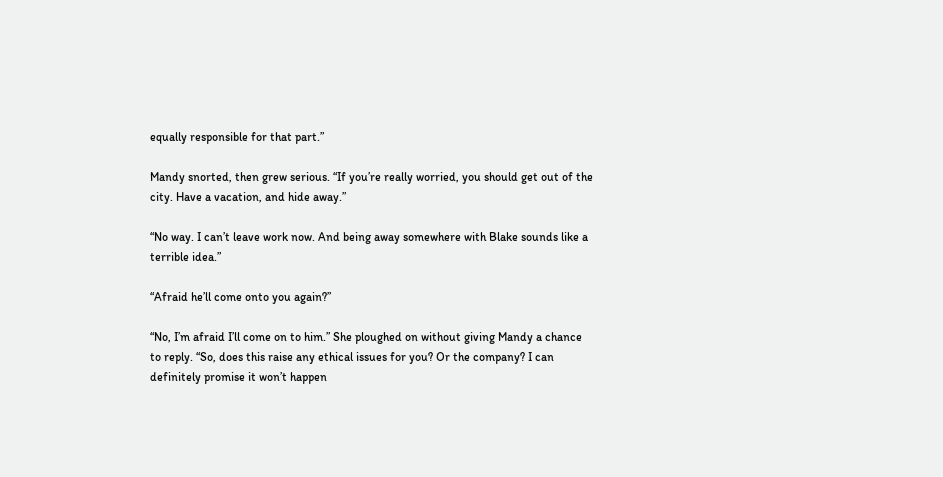equally responsible for that part.”

Mandy snorted, then grew serious. “If you’re really worried, you should get out of the city. Have a vacation, and hide away.”

“No way. I can’t leave work now. And being away somewhere with Blake sounds like a terrible idea.”

“Afraid he’ll come onto you again?”

“No, I’m afraid I’ll come on to him.” She ploughed on without giving Mandy a chance to reply. “So, does this raise any ethical issues for you? Or the company? I can definitely promise it won’t happen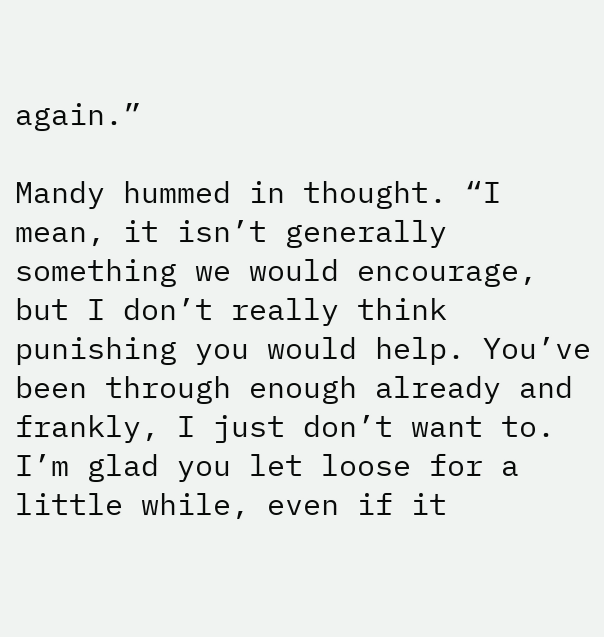again.”

Mandy hummed in thought. “I mean, it isn’t generally something we would encourage, but I don’t really think punishing you would help. You’ve been through enough already and frankly, I just don’t want to. I’m glad you let loose for a little while, even if it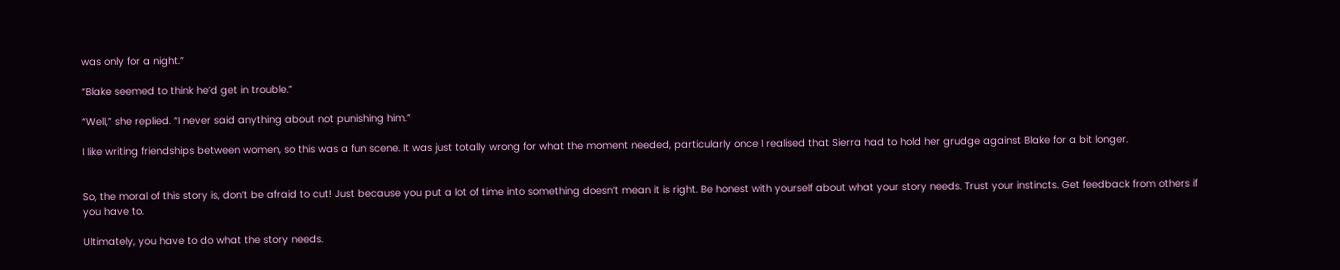was only for a night.”

“Blake seemed to think he’d get in trouble.”

“Well,” she replied. “I never said anything about not punishing him.”

I like writing friendships between women, so this was a fun scene. It was just totally wrong for what the moment needed, particularly once I realised that Sierra had to hold her grudge against Blake for a bit longer.


So, the moral of this story is, don’t be afraid to cut! Just because you put a lot of time into something doesn’t mean it is right. Be honest with yourself about what your story needs. Trust your instincts. Get feedback from others if you have to.

Ultimately, you have to do what the story needs.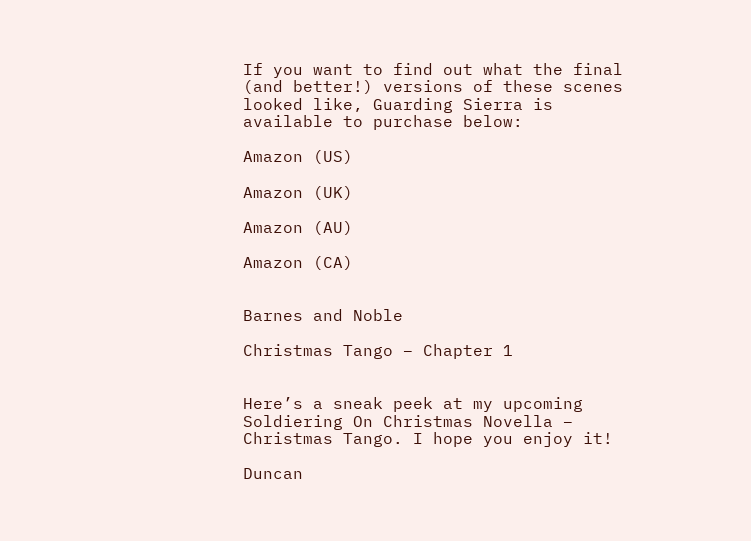If you want to find out what the final (and better!) versions of these scenes looked like, Guarding Sierra is available to purchase below:

Amazon (US)

Amazon (UK)

Amazon (AU)

Amazon (CA)


Barnes and Noble

Christmas Tango – Chapter 1


Here’s a sneak peek at my upcoming Soldiering On Christmas Novella – Christmas Tango. I hope you enjoy it!

Duncan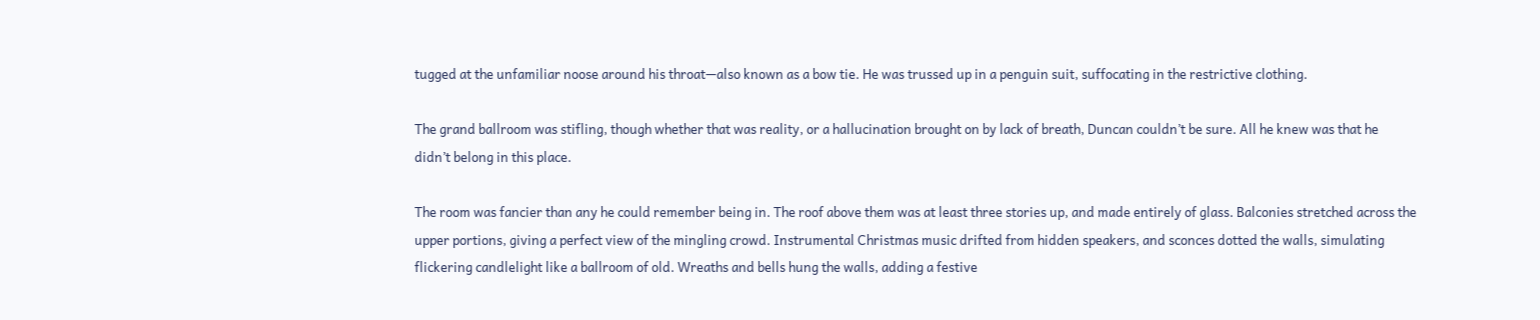tugged at the unfamiliar noose around his throat—also known as a bow tie. He was trussed up in a penguin suit, suffocating in the restrictive clothing.

The grand ballroom was stifling, though whether that was reality, or a hallucination brought on by lack of breath, Duncan couldn’t be sure. All he knew was that he didn’t belong in this place.

The room was fancier than any he could remember being in. The roof above them was at least three stories up, and made entirely of glass. Balconies stretched across the upper portions, giving a perfect view of the mingling crowd. Instrumental Christmas music drifted from hidden speakers, and sconces dotted the walls, simulating flickering candlelight like a ballroom of old. Wreaths and bells hung the walls, adding a festive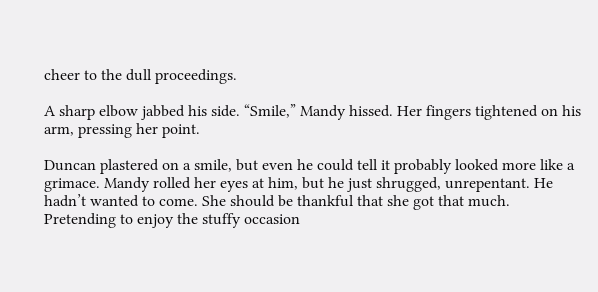cheer to the dull proceedings.

A sharp elbow jabbed his side. “Smile,” Mandy hissed. Her fingers tightened on his arm, pressing her point.

Duncan plastered on a smile, but even he could tell it probably looked more like a grimace. Mandy rolled her eyes at him, but he just shrugged, unrepentant. He hadn’t wanted to come. She should be thankful that she got that much. Pretending to enjoy the stuffy occasion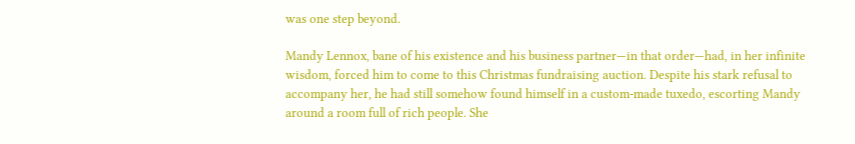was one step beyond.

Mandy Lennox, bane of his existence and his business partner—in that order—had, in her infinite wisdom, forced him to come to this Christmas fundraising auction. Despite his stark refusal to accompany her, he had still somehow found himself in a custom-made tuxedo, escorting Mandy around a room full of rich people. She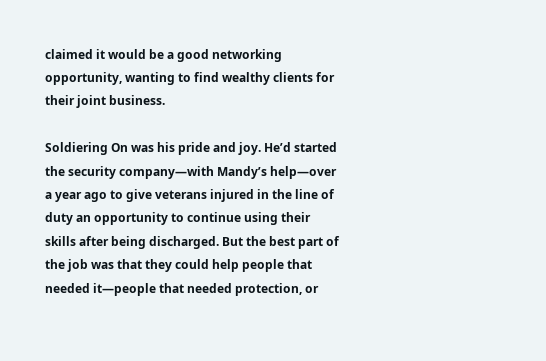claimed it would be a good networking opportunity, wanting to find wealthy clients for their joint business.

Soldiering On was his pride and joy. He’d started the security company—with Mandy’s help—over a year ago to give veterans injured in the line of duty an opportunity to continue using their skills after being discharged. But the best part of the job was that they could help people that needed it—people that needed protection, or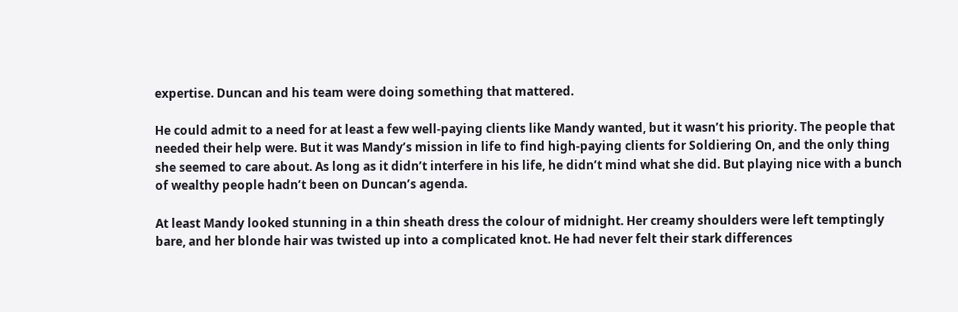expertise. Duncan and his team were doing something that mattered.

He could admit to a need for at least a few well-paying clients like Mandy wanted, but it wasn’t his priority. The people that needed their help were. But it was Mandy’s mission in life to find high-paying clients for Soldiering On, and the only thing she seemed to care about. As long as it didn’t interfere in his life, he didn’t mind what she did. But playing nice with a bunch of wealthy people hadn’t been on Duncan’s agenda.

At least Mandy looked stunning in a thin sheath dress the colour of midnight. Her creamy shoulders were left temptingly bare, and her blonde hair was twisted up into a complicated knot. He had never felt their stark differences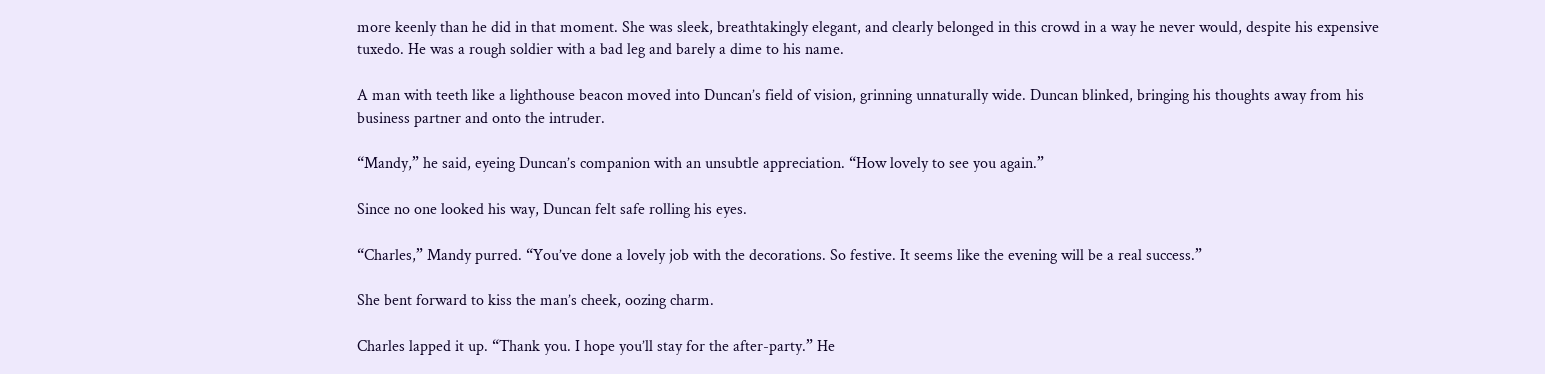more keenly than he did in that moment. She was sleek, breathtakingly elegant, and clearly belonged in this crowd in a way he never would, despite his expensive tuxedo. He was a rough soldier with a bad leg and barely a dime to his name.

A man with teeth like a lighthouse beacon moved into Duncan’s field of vision, grinning unnaturally wide. Duncan blinked, bringing his thoughts away from his business partner and onto the intruder.

“Mandy,” he said, eyeing Duncan’s companion with an unsubtle appreciation. “How lovely to see you again.”

Since no one looked his way, Duncan felt safe rolling his eyes.

“Charles,” Mandy purred. “You’ve done a lovely job with the decorations. So festive. It seems like the evening will be a real success.”

She bent forward to kiss the man’s cheek, oozing charm.

Charles lapped it up. “Thank you. I hope you’ll stay for the after-party.” He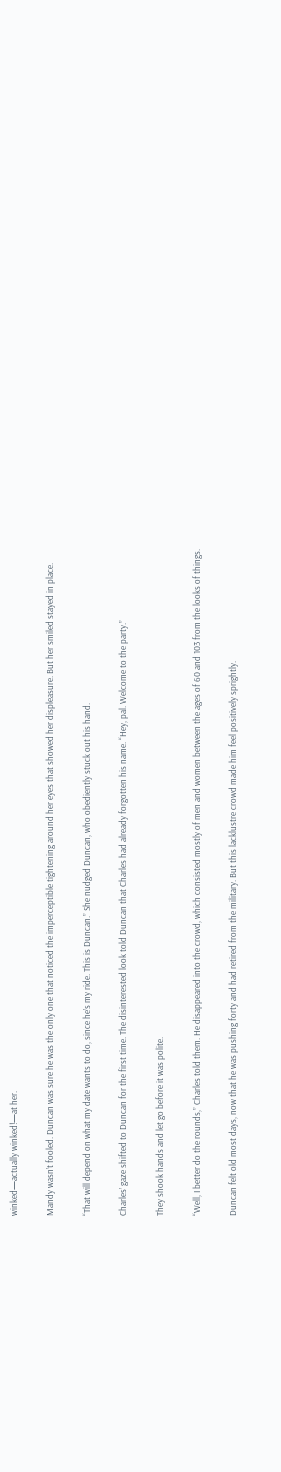winked—actually winked!—at her.

Mandy wasn’t fooled. Duncan was sure he was the only one that noticed the imperceptible tightening around her eyes that showed her displeasure. But her smiled stayed in place.

“That will depend on what my date wants to do, since he’s my ride. This is Duncan.” She nudged Duncan, who obediently stuck out his hand.

Charles’ gaze shifted to Duncan for the first time. The disinterested look told Duncan that Charles had already forgotten his name. “Hey, pal. Welcome to the party.”

They shook hands and let go before it was polite.

“Well, I better do the rounds,” Charles told them. He disappeared into the crowd, which consisted mostly of men and women between the ages of 60 and 103 from the looks of things.

Duncan felt old most days, now that he was pushing forty and had retired from the military. But this lacklustre crowd made him feel positively sprightly.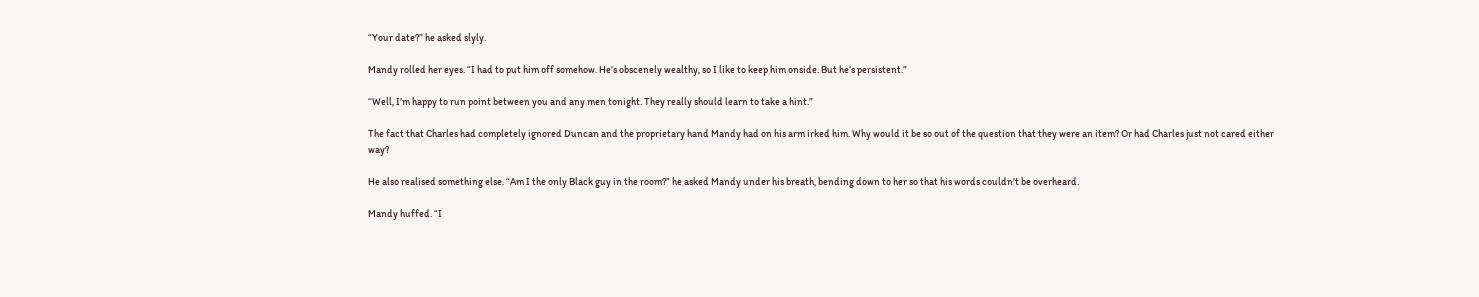“Your date?” he asked slyly.

Mandy rolled her eyes. “I had to put him off somehow. He’s obscenely wealthy, so I like to keep him onside. But he’s persistent.”

“Well, I’m happy to run point between you and any men tonight. They really should learn to take a hint.”

The fact that Charles had completely ignored Duncan and the proprietary hand Mandy had on his arm irked him. Why would it be so out of the question that they were an item? Or had Charles just not cared either way?

He also realised something else. “Am I the only Black guy in the room?” he asked Mandy under his breath, bending down to her so that his words couldn’t be overheard.

Mandy huffed. “I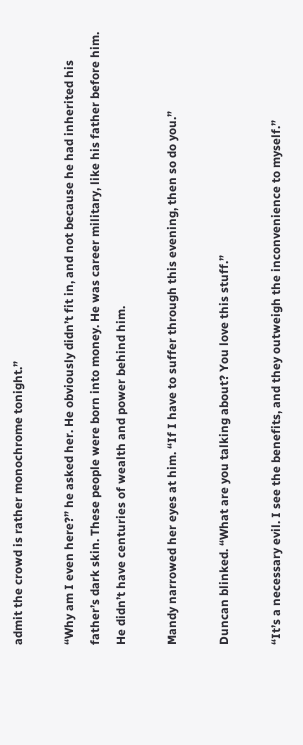admit the crowd is rather monochrome tonight.”

“Why am I even here?” he asked her. He obviously didn’t fit in, and not because he had inherited his father’s dark skin. These people were born into money. He was career military, like his father before him. He didn’t have centuries of wealth and power behind him.

Mandy narrowed her eyes at him. “If I have to suffer through this evening, then so do you.”

Duncan blinked. “What are you talking about? You love this stuff.”

“It’s a necessary evil. I see the benefits, and they outweigh the inconvenience to myself.”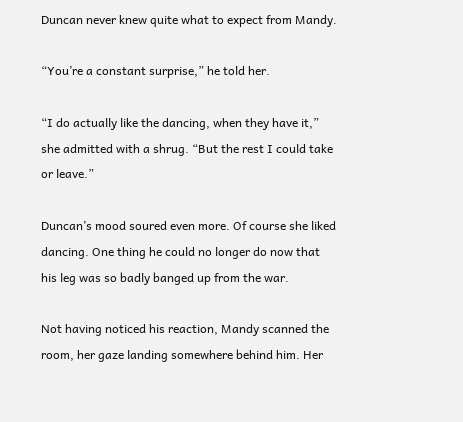Duncan never knew quite what to expect from Mandy.

“You’re a constant surprise,” he told her.

“I do actually like the dancing, when they have it,” she admitted with a shrug. “But the rest I could take or leave.”

Duncan’s mood soured even more. Of course she liked dancing. One thing he could no longer do now that his leg was so badly banged up from the war.

Not having noticed his reaction, Mandy scanned the room, her gaze landing somewhere behind him. Her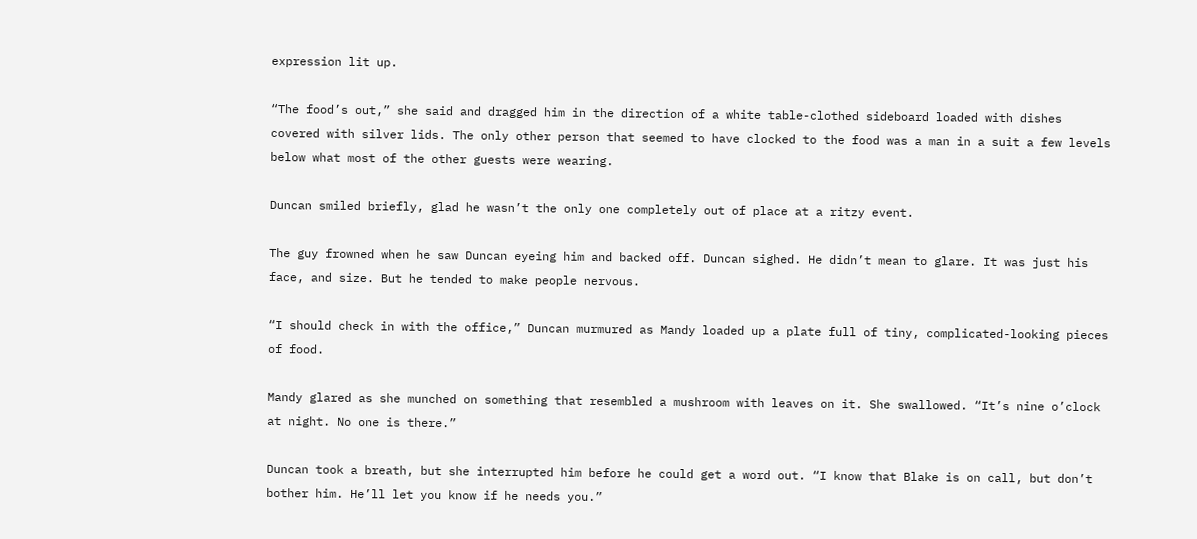expression lit up.

“The food’s out,” she said and dragged him in the direction of a white table-clothed sideboard loaded with dishes covered with silver lids. The only other person that seemed to have clocked to the food was a man in a suit a few levels below what most of the other guests were wearing.

Duncan smiled briefly, glad he wasn’t the only one completely out of place at a ritzy event.

The guy frowned when he saw Duncan eyeing him and backed off. Duncan sighed. He didn’t mean to glare. It was just his face, and size. But he tended to make people nervous.

“I should check in with the office,” Duncan murmured as Mandy loaded up a plate full of tiny, complicated-looking pieces of food.

Mandy glared as she munched on something that resembled a mushroom with leaves on it. She swallowed. “It’s nine o’clock at night. No one is there.”

Duncan took a breath, but she interrupted him before he could get a word out. “I know that Blake is on call, but don’t bother him. He’ll let you know if he needs you.”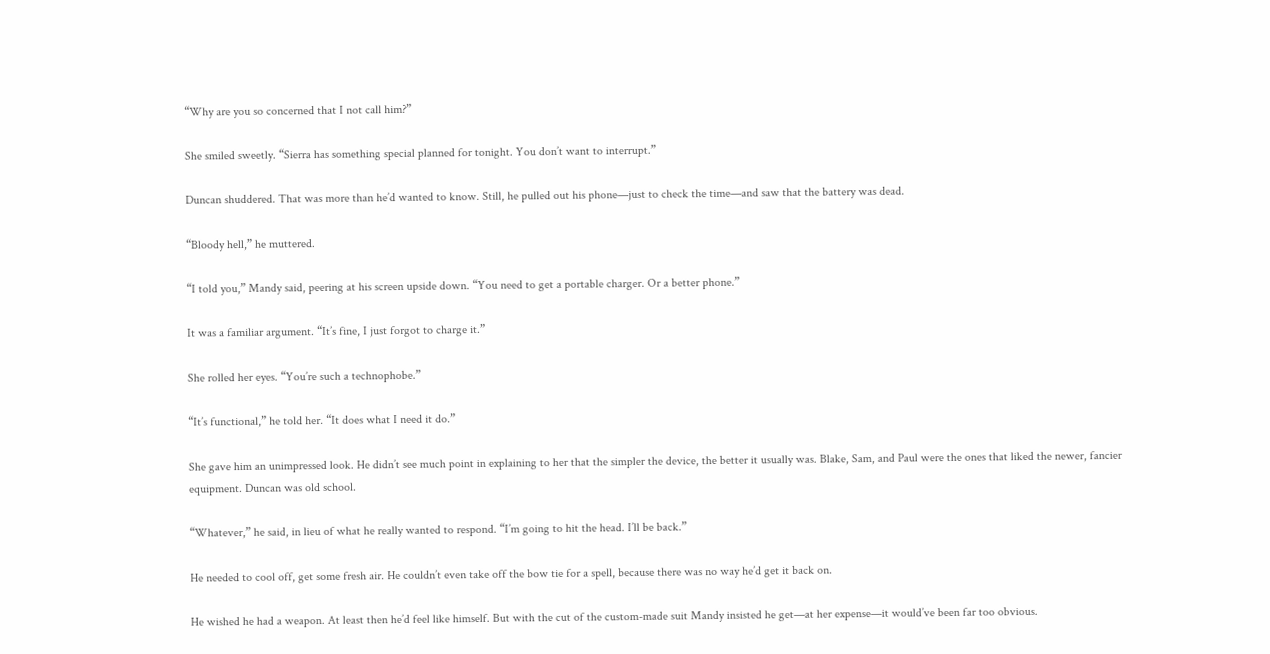“Why are you so concerned that I not call him?”

She smiled sweetly. “Sierra has something special planned for tonight. You don’t want to interrupt.”

Duncan shuddered. That was more than he’d wanted to know. Still, he pulled out his phone—just to check the time—and saw that the battery was dead.

“Bloody hell,” he muttered.

“I told you,” Mandy said, peering at his screen upside down. “You need to get a portable charger. Or a better phone.”

It was a familiar argument. “It’s fine, I just forgot to charge it.”

She rolled her eyes. “You’re such a technophobe.”

“It’s functional,” he told her. “It does what I need it do.”

She gave him an unimpressed look. He didn’t see much point in explaining to her that the simpler the device, the better it usually was. Blake, Sam, and Paul were the ones that liked the newer, fancier equipment. Duncan was old school.

“Whatever,” he said, in lieu of what he really wanted to respond. “I’m going to hit the head. I’ll be back.”

He needed to cool off, get some fresh air. He couldn’t even take off the bow tie for a spell, because there was no way he’d get it back on.

He wished he had a weapon. At least then he’d feel like himself. But with the cut of the custom-made suit Mandy insisted he get—at her expense—it would’ve been far too obvious.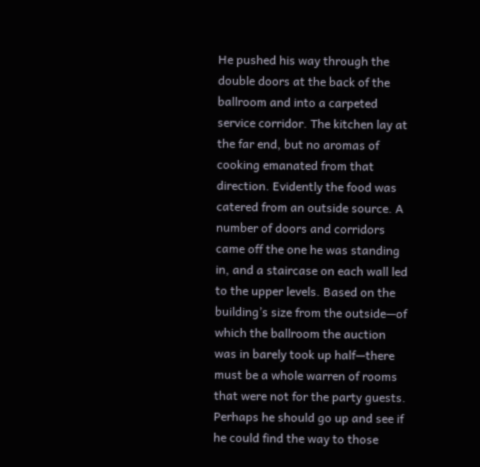He pushed his way through the double doors at the back of the ballroom and into a carpeted service corridor. The kitchen lay at the far end, but no aromas of cooking emanated from that direction. Evidently the food was catered from an outside source. A number of doors and corridors came off the one he was standing in, and a staircase on each wall led to the upper levels. Based on the building’s size from the outside—of which the ballroom the auction was in barely took up half—there must be a whole warren of rooms that were not for the party guests. Perhaps he should go up and see if he could find the way to those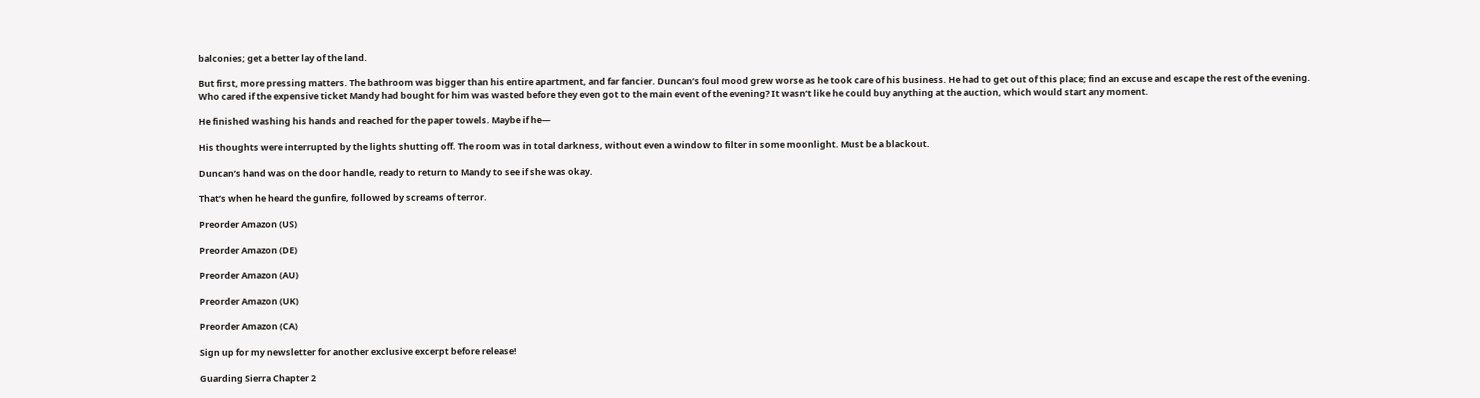balconies; get a better lay of the land.

But first, more pressing matters. The bathroom was bigger than his entire apartment, and far fancier. Duncan’s foul mood grew worse as he took care of his business. He had to get out of this place; find an excuse and escape the rest of the evening. Who cared if the expensive ticket Mandy had bought for him was wasted before they even got to the main event of the evening? It wasn’t like he could buy anything at the auction, which would start any moment.

He finished washing his hands and reached for the paper towels. Maybe if he—

His thoughts were interrupted by the lights shutting off. The room was in total darkness, without even a window to filter in some moonlight. Must be a blackout.

Duncan’s hand was on the door handle, ready to return to Mandy to see if she was okay.

That’s when he heard the gunfire, followed by screams of terror.

Preorder Amazon (US)

Preorder Amazon (DE)

Preorder Amazon (AU)

Preorder Amazon (UK)

Preorder Amazon (CA)

Sign up for my newsletter for another exclusive excerpt before release!

Guarding Sierra Chapter 2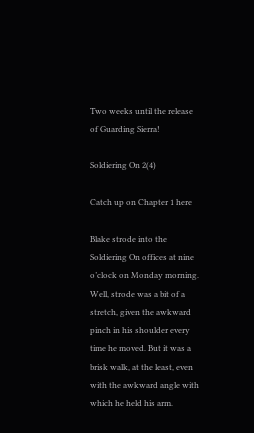Two weeks until the release of Guarding Sierra!

Soldiering On 2(4)

Catch up on Chapter 1 here

Blake strode into the Soldiering On offices at nine o’clock on Monday morning. Well, strode was a bit of a stretch, given the awkward pinch in his shoulder every time he moved. But it was a brisk walk, at the least, even with the awkward angle with which he held his arm.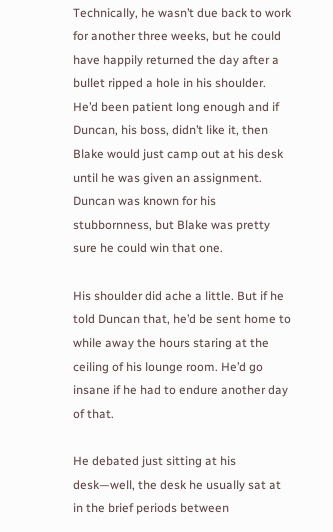Technically, he wasn’t due back to work for another three weeks, but he could have happily returned the day after a bullet ripped a hole in his shoulder. He’d been patient long enough and if Duncan, his boss, didn’t like it, then Blake would just camp out at his desk until he was given an assignment. Duncan was known for his stubbornness, but Blake was pretty sure he could win that one.

His shoulder did ache a little. But if he told Duncan that, he’d be sent home to while away the hours staring at the ceiling of his lounge room. He’d go insane if he had to endure another day of that.

He debated just sitting at his desk—well, the desk he usually sat at in the brief periods between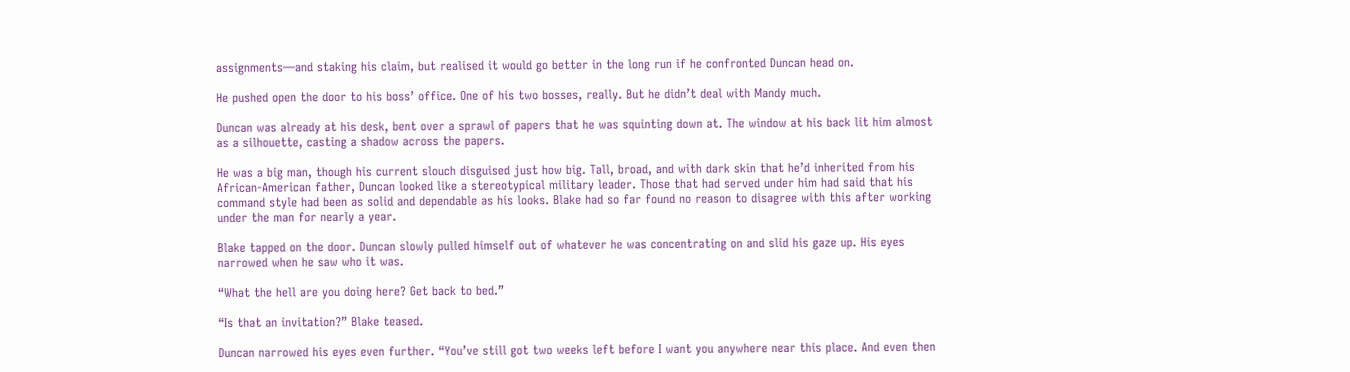assignments—and staking his claim, but realised it would go better in the long run if he confronted Duncan head on.

He pushed open the door to his boss’ office. One of his two bosses, really. But he didn’t deal with Mandy much.

Duncan was already at his desk, bent over a sprawl of papers that he was squinting down at. The window at his back lit him almost as a silhouette, casting a shadow across the papers.

He was a big man, though his current slouch disguised just how big. Tall, broad, and with dark skin that he’d inherited from his African-American father, Duncan looked like a stereotypical military leader. Those that had served under him had said that his command style had been as solid and dependable as his looks. Blake had so far found no reason to disagree with this after working under the man for nearly a year.

Blake tapped on the door. Duncan slowly pulled himself out of whatever he was concentrating on and slid his gaze up. His eyes narrowed when he saw who it was.

“What the hell are you doing here? Get back to bed.”

“Is that an invitation?” Blake teased.

Duncan narrowed his eyes even further. “You’ve still got two weeks left before I want you anywhere near this place. And even then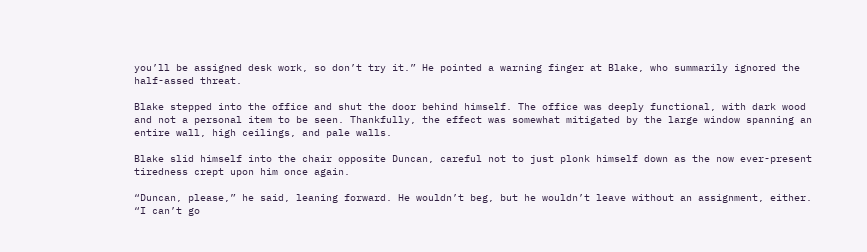you’ll be assigned desk work, so don’t try it.” He pointed a warning finger at Blake, who summarily ignored the half-assed threat.

Blake stepped into the office and shut the door behind himself. The office was deeply functional, with dark wood and not a personal item to be seen. Thankfully, the effect was somewhat mitigated by the large window spanning an entire wall, high ceilings, and pale walls.

Blake slid himself into the chair opposite Duncan, careful not to just plonk himself down as the now ever-present tiredness crept upon him once again.

“Duncan, please,” he said, leaning forward. He wouldn’t beg, but he wouldn’t leave without an assignment, either. “I can’t go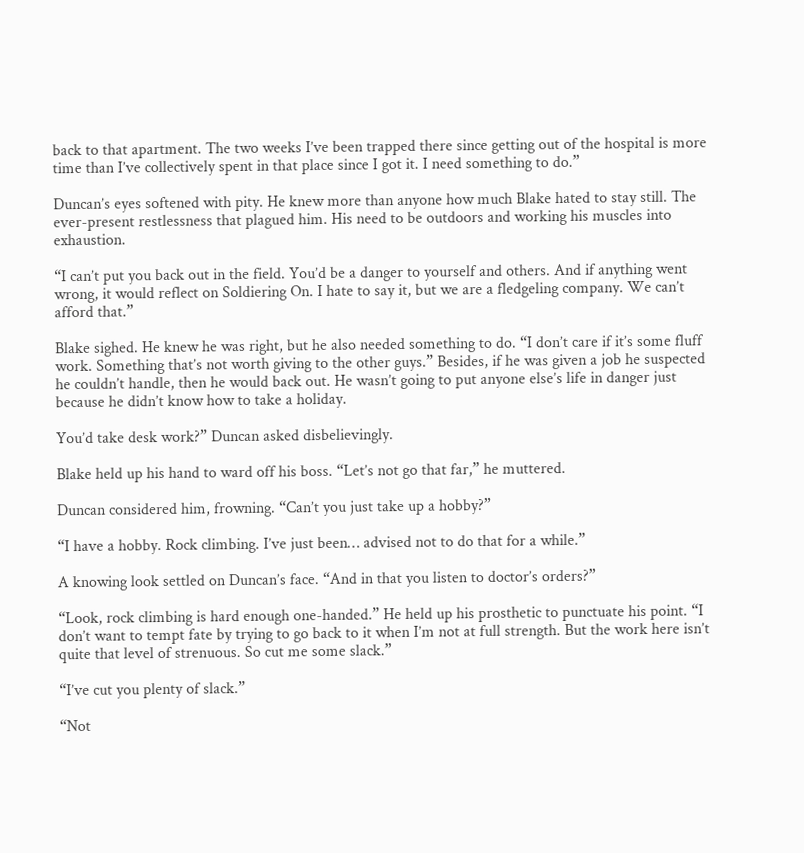back to that apartment. The two weeks I’ve been trapped there since getting out of the hospital is more time than I’ve collectively spent in that place since I got it. I need something to do.”

Duncan’s eyes softened with pity. He knew more than anyone how much Blake hated to stay still. The ever-present restlessness that plagued him. His need to be outdoors and working his muscles into exhaustion.

“I can’t put you back out in the field. You’d be a danger to yourself and others. And if anything went wrong, it would reflect on Soldiering On. I hate to say it, but we are a fledgeling company. We can’t afford that.”

Blake sighed. He knew he was right, but he also needed something to do. “I don’t care if it’s some fluff work. Something that’s not worth giving to the other guys.” Besides, if he was given a job he suspected he couldn’t handle, then he would back out. He wasn’t going to put anyone else’s life in danger just because he didn’t know how to take a holiday.

You’d take desk work?” Duncan asked disbelievingly.

Blake held up his hand to ward off his boss. “Let’s not go that far,” he muttered.

Duncan considered him, frowning. “Can’t you just take up a hobby?”

“I have a hobby. Rock climbing. I’ve just been… advised not to do that for a while.”

A knowing look settled on Duncan’s face. “And in that you listen to doctor’s orders?”

“Look, rock climbing is hard enough one-handed.” He held up his prosthetic to punctuate his point. “I don’t want to tempt fate by trying to go back to it when I’m not at full strength. But the work here isn’t quite that level of strenuous. So cut me some slack.”

“I’ve cut you plenty of slack.”

“Not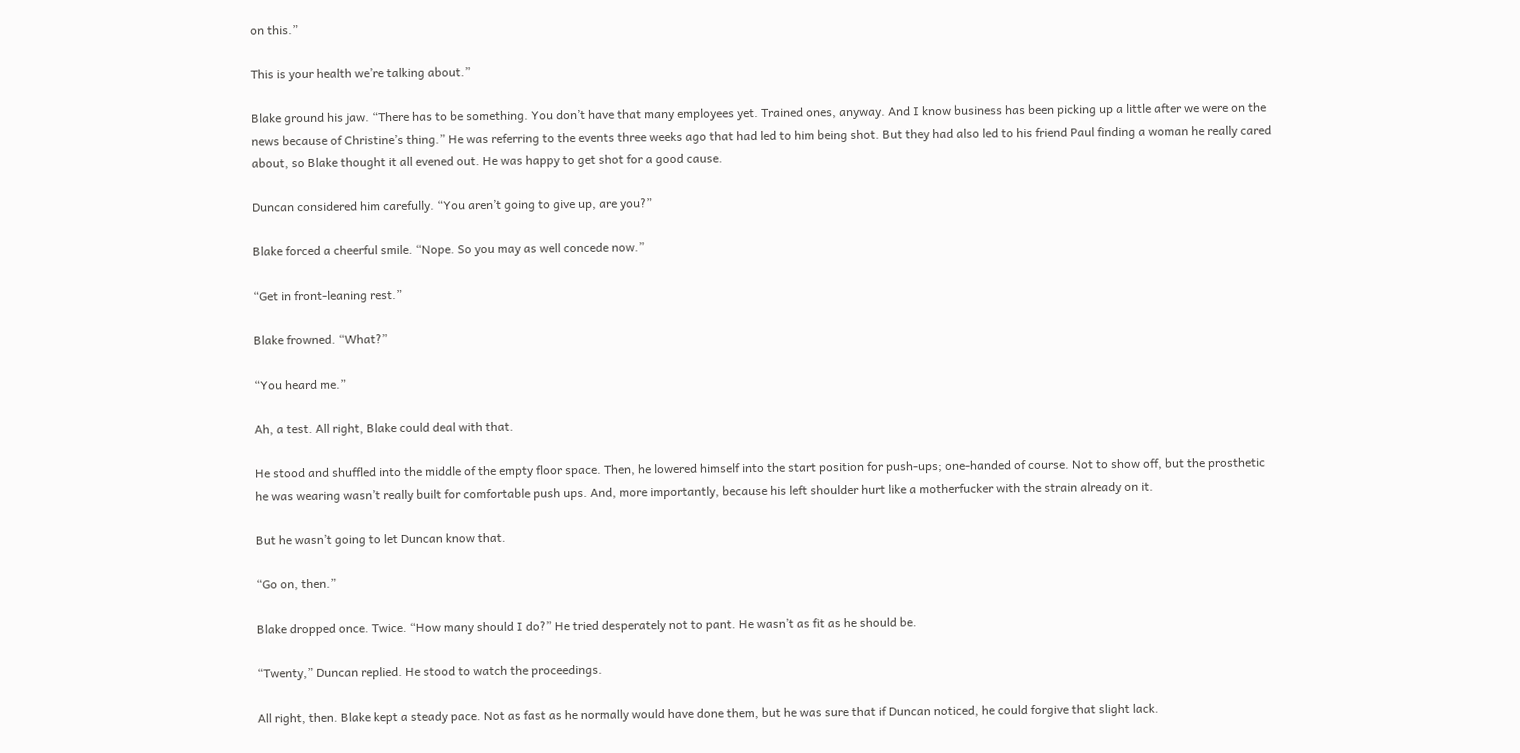on this.”

This is your health we’re talking about.”

Blake ground his jaw. “There has to be something. You don’t have that many employees yet. Trained ones, anyway. And I know business has been picking up a little after we were on the news because of Christine’s thing.” He was referring to the events three weeks ago that had led to him being shot. But they had also led to his friend Paul finding a woman he really cared about, so Blake thought it all evened out. He was happy to get shot for a good cause.

Duncan considered him carefully. “You aren’t going to give up, are you?”

Blake forced a cheerful smile. “Nope. So you may as well concede now.”

“Get in front-leaning rest.”

Blake frowned. “What?”

“You heard me.”

Ah, a test. All right, Blake could deal with that.

He stood and shuffled into the middle of the empty floor space. Then, he lowered himself into the start position for push-ups; one-handed of course. Not to show off, but the prosthetic he was wearing wasn’t really built for comfortable push ups. And, more importantly, because his left shoulder hurt like a motherfucker with the strain already on it.

But he wasn’t going to let Duncan know that.

“Go on, then.”

Blake dropped once. Twice. “How many should I do?” He tried desperately not to pant. He wasn’t as fit as he should be.

“Twenty,” Duncan replied. He stood to watch the proceedings.

All right, then. Blake kept a steady pace. Not as fast as he normally would have done them, but he was sure that if Duncan noticed, he could forgive that slight lack.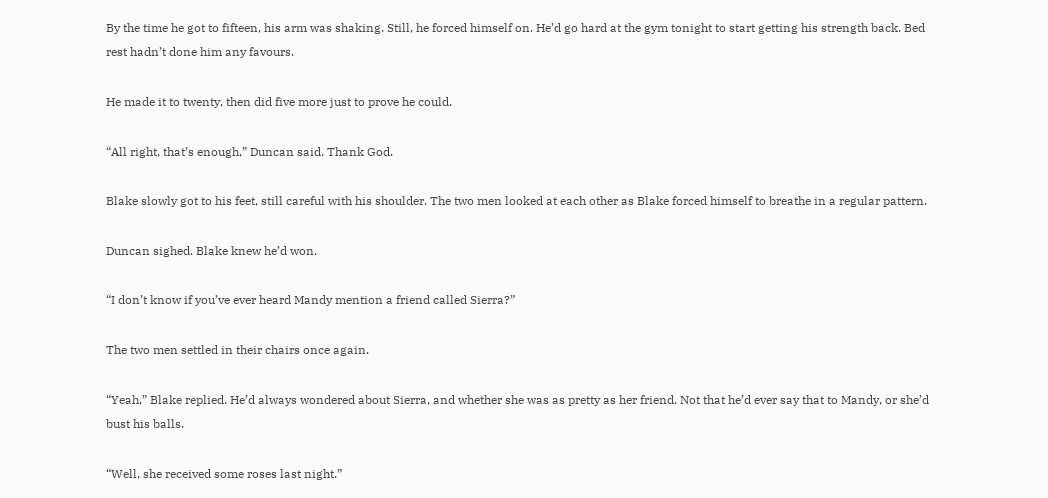By the time he got to fifteen, his arm was shaking. Still, he forced himself on. He’d go hard at the gym tonight to start getting his strength back. Bed rest hadn’t done him any favours.

He made it to twenty, then did five more just to prove he could.

“All right, that’s enough,” Duncan said. Thank God.

Blake slowly got to his feet, still careful with his shoulder. The two men looked at each other as Blake forced himself to breathe in a regular pattern.

Duncan sighed. Blake knew he’d won.

“I don’t know if you’ve ever heard Mandy mention a friend called Sierra?”

The two men settled in their chairs once again.

“Yeah,” Blake replied. He’d always wondered about Sierra, and whether she was as pretty as her friend. Not that he’d ever say that to Mandy, or she’d bust his balls.

“Well, she received some roses last night.”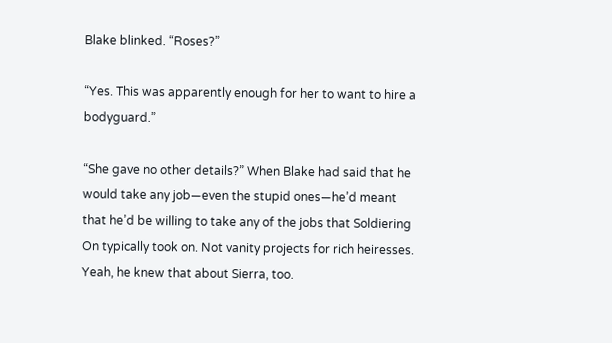Blake blinked. “Roses?”

“Yes. This was apparently enough for her to want to hire a bodyguard.”

“She gave no other details?” When Blake had said that he would take any job—even the stupid ones—he’d meant that he’d be willing to take any of the jobs that Soldiering On typically took on. Not vanity projects for rich heiresses. Yeah, he knew that about Sierra, too.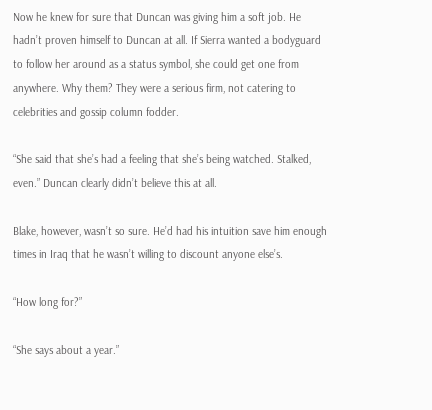Now he knew for sure that Duncan was giving him a soft job. He hadn’t proven himself to Duncan at all. If Sierra wanted a bodyguard to follow her around as a status symbol, she could get one from anywhere. Why them? They were a serious firm, not catering to celebrities and gossip column fodder.

“She said that she’s had a feeling that she’s being watched. Stalked, even.” Duncan clearly didn’t believe this at all.

Blake, however, wasn’t so sure. He’d had his intuition save him enough times in Iraq that he wasn’t willing to discount anyone else’s.

“How long for?”

“She says about a year.”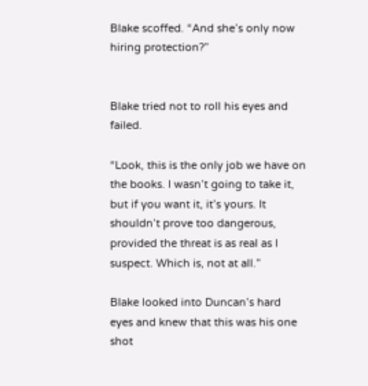Blake scoffed. “And she’s only now hiring protection?”


Blake tried not to roll his eyes and failed.

“Look, this is the only job we have on the books. I wasn’t going to take it, but if you want it, it’s yours. It shouldn’t prove too dangerous, provided the threat is as real as I suspect. Which is, not at all.”

Blake looked into Duncan’s hard eyes and knew that this was his one shot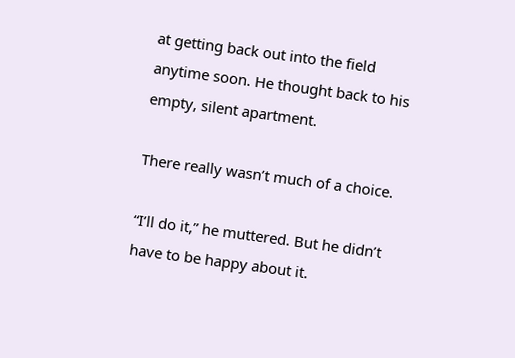at getting back out into the field anytime soon. He thought back to his empty, silent apartment.

There really wasn’t much of a choice.

“I’ll do it,” he muttered. But he didn’t have to be happy about it.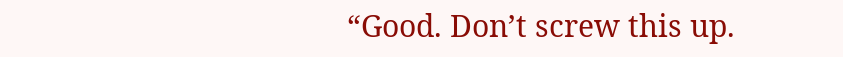“Good. Don’t screw this up.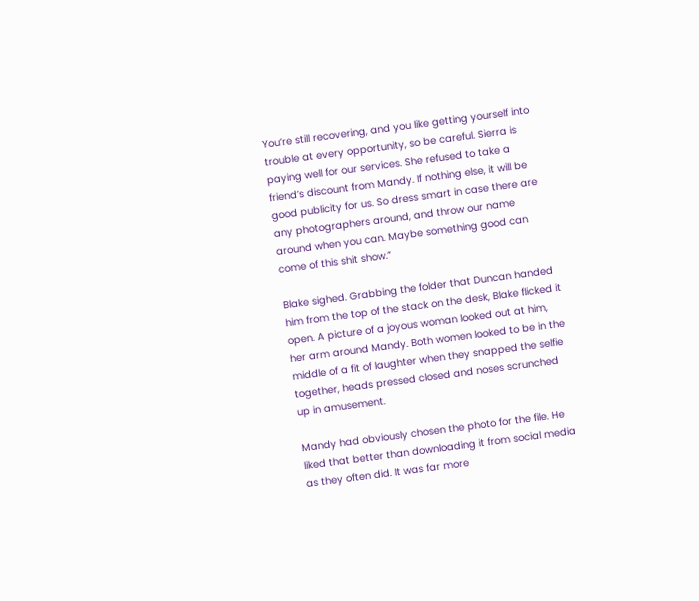You’re still recovering, and you like getting yourself into trouble at every opportunity, so be careful. Sierra is paying well for our services. She refused to take a friend’s discount from Mandy. If nothing else, it will be good publicity for us. So dress smart in case there are any photographers around, and throw our name around when you can. Maybe something good can come of this shit show.”

Blake sighed. Grabbing the folder that Duncan handed him from the top of the stack on the desk, Blake flicked it open. A picture of a joyous woman looked out at him, her arm around Mandy. Both women looked to be in the middle of a fit of laughter when they snapped the selfie together, heads pressed closed and noses scrunched up in amusement.

Mandy had obviously chosen the photo for the file. He liked that better than downloading it from social media as they often did. It was far more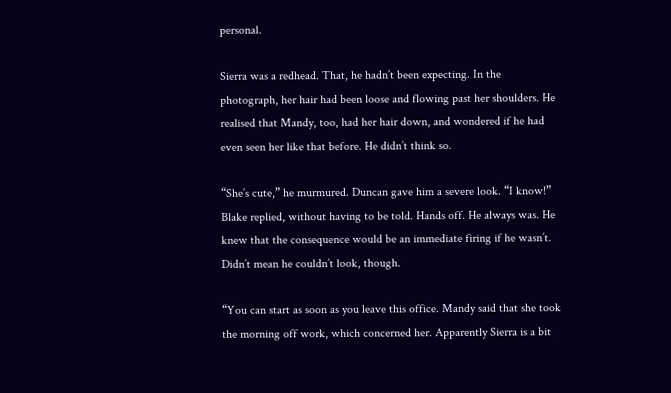personal.

Sierra was a redhead. That, he hadn’t been expecting. In the photograph, her hair had been loose and flowing past her shoulders. He realised that Mandy, too, had her hair down, and wondered if he had even seen her like that before. He didn’t think so.

“She’s cute,” he murmured. Duncan gave him a severe look. “I know!” Blake replied, without having to be told. Hands off. He always was. He knew that the consequence would be an immediate firing if he wasn’t. Didn’t mean he couldn’t look, though.

“You can start as soon as you leave this office. Mandy said that she took the morning off work, which concerned her. Apparently Sierra is a bit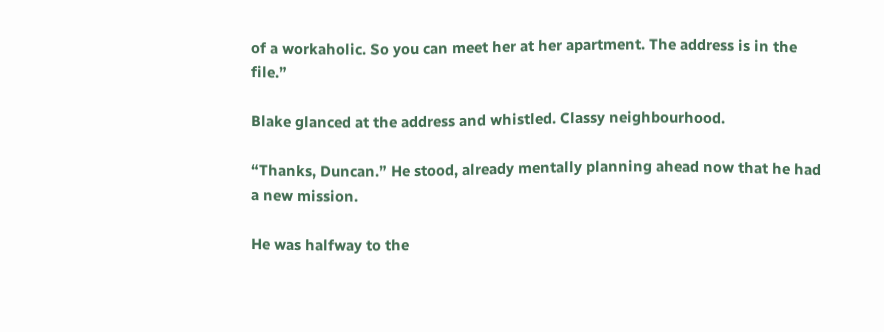of a workaholic. So you can meet her at her apartment. The address is in the file.”

Blake glanced at the address and whistled. Classy neighbourhood.

“Thanks, Duncan.” He stood, already mentally planning ahead now that he had a new mission.

He was halfway to the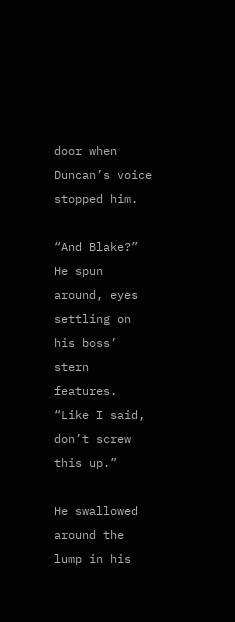door when Duncan’s voice stopped him.

“And Blake?” He spun around, eyes settling on his boss’ stern features. “Like I said, don’t screw this up.”

He swallowed around the lump in his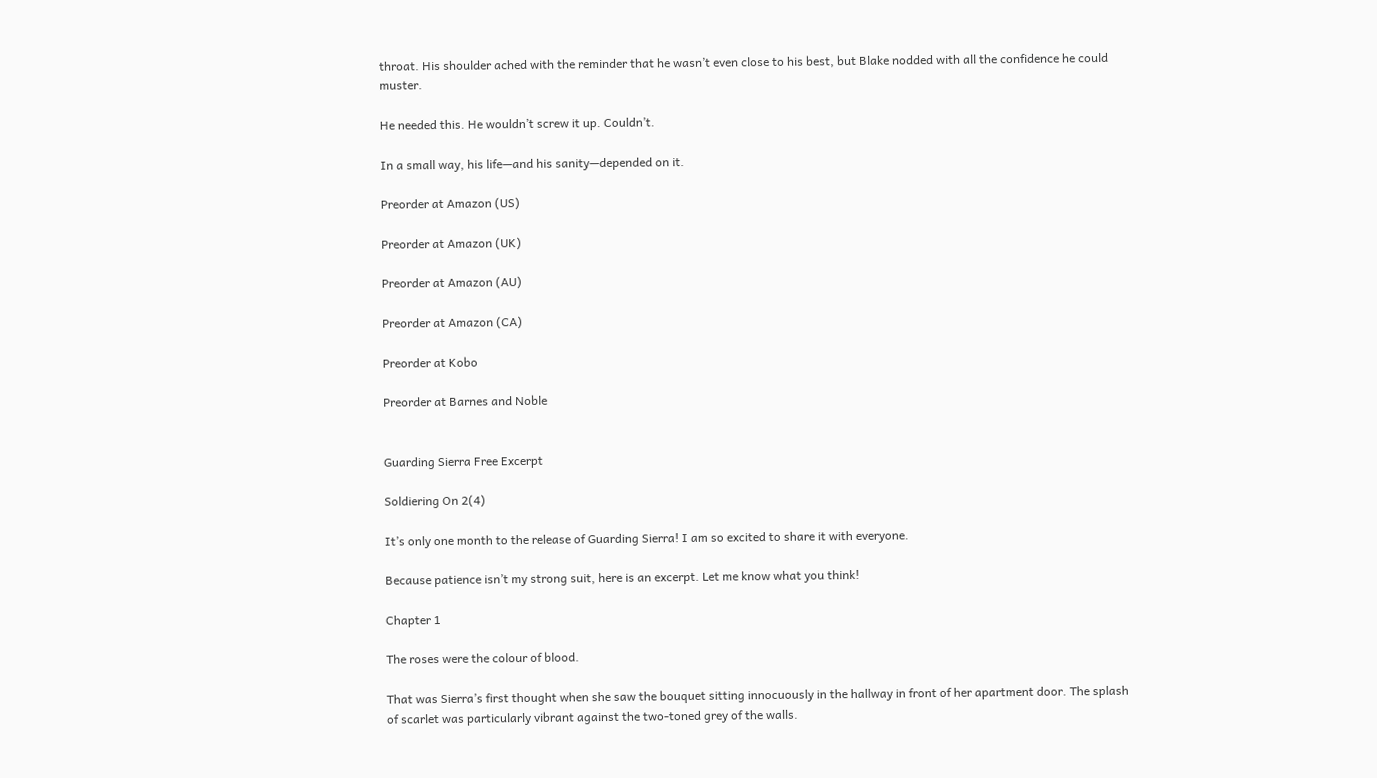throat. His shoulder ached with the reminder that he wasn’t even close to his best, but Blake nodded with all the confidence he could muster.

He needed this. He wouldn’t screw it up. Couldn’t.

In a small way, his life—and his sanity—depended on it.

Preorder at Amazon (US)

Preorder at Amazon (UK)

Preorder at Amazon (AU)

Preorder at Amazon (CA)

Preorder at Kobo

Preorder at Barnes and Noble


Guarding Sierra Free Excerpt

Soldiering On 2(4)

It’s only one month to the release of Guarding Sierra! I am so excited to share it with everyone.

Because patience isn’t my strong suit, here is an excerpt. Let me know what you think!

Chapter 1

The roses were the colour of blood.

That was Sierra’s first thought when she saw the bouquet sitting innocuously in the hallway in front of her apartment door. The splash of scarlet was particularly vibrant against the two-toned grey of the walls.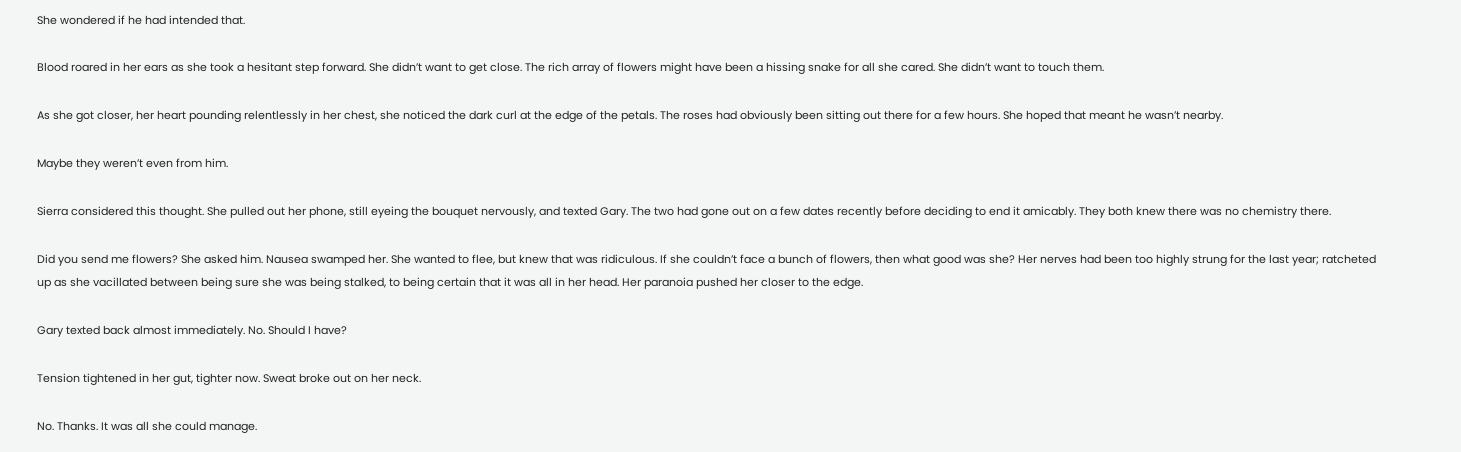She wondered if he had intended that.

Blood roared in her ears as she took a hesitant step forward. She didn’t want to get close. The rich array of flowers might have been a hissing snake for all she cared. She didn’t want to touch them.

As she got closer, her heart pounding relentlessly in her chest, she noticed the dark curl at the edge of the petals. The roses had obviously been sitting out there for a few hours. She hoped that meant he wasn’t nearby.

Maybe they weren’t even from him.

Sierra considered this thought. She pulled out her phone, still eyeing the bouquet nervously, and texted Gary. The two had gone out on a few dates recently before deciding to end it amicably. They both knew there was no chemistry there.

Did you send me flowers? She asked him. Nausea swamped her. She wanted to flee, but knew that was ridiculous. If she couldn’t face a bunch of flowers, then what good was she? Her nerves had been too highly strung for the last year; ratcheted up as she vacillated between being sure she was being stalked, to being certain that it was all in her head. Her paranoia pushed her closer to the edge.

Gary texted back almost immediately. No. Should I have?

Tension tightened in her gut, tighter now. Sweat broke out on her neck.

No. Thanks. It was all she could manage.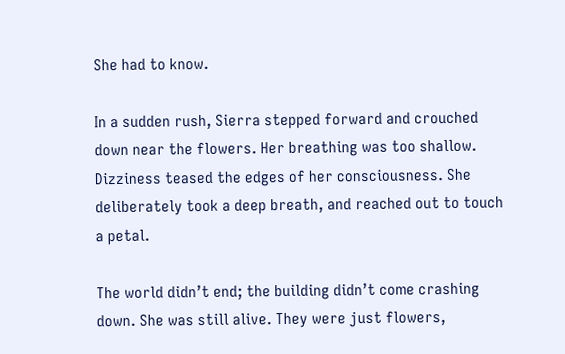She had to know.

In a sudden rush, Sierra stepped forward and crouched down near the flowers. Her breathing was too shallow. Dizziness teased the edges of her consciousness. She deliberately took a deep breath, and reached out to touch a petal.

The world didn’t end; the building didn’t come crashing down. She was still alive. They were just flowers,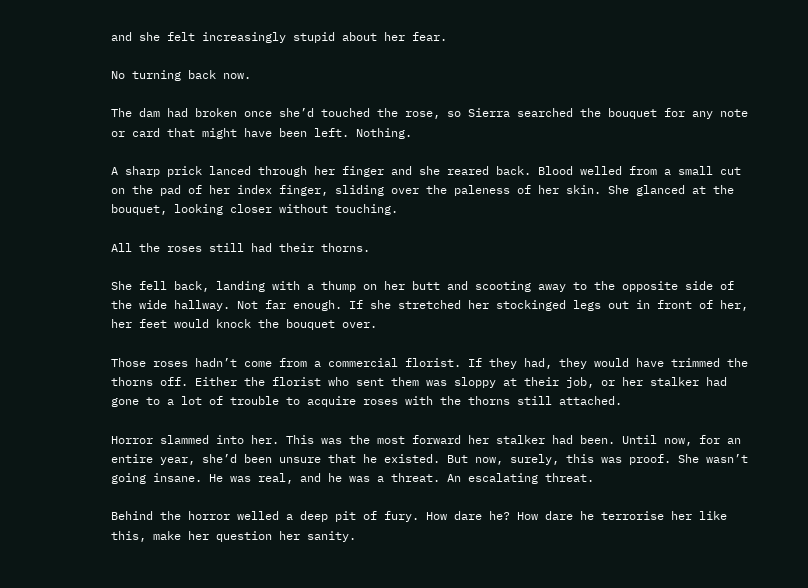and she felt increasingly stupid about her fear.

No turning back now.

The dam had broken once she’d touched the rose, so Sierra searched the bouquet for any note or card that might have been left. Nothing.

A sharp prick lanced through her finger and she reared back. Blood welled from a small cut on the pad of her index finger, sliding over the paleness of her skin. She glanced at the bouquet, looking closer without touching.

All the roses still had their thorns.

She fell back, landing with a thump on her butt and scooting away to the opposite side of the wide hallway. Not far enough. If she stretched her stockinged legs out in front of her, her feet would knock the bouquet over.

Those roses hadn’t come from a commercial florist. If they had, they would have trimmed the thorns off. Either the florist who sent them was sloppy at their job, or her stalker had gone to a lot of trouble to acquire roses with the thorns still attached.

Horror slammed into her. This was the most forward her stalker had been. Until now, for an entire year, she’d been unsure that he existed. But now, surely, this was proof. She wasn’t going insane. He was real, and he was a threat. An escalating threat.

Behind the horror welled a deep pit of fury. How dare he? How dare he terrorise her like this, make her question her sanity.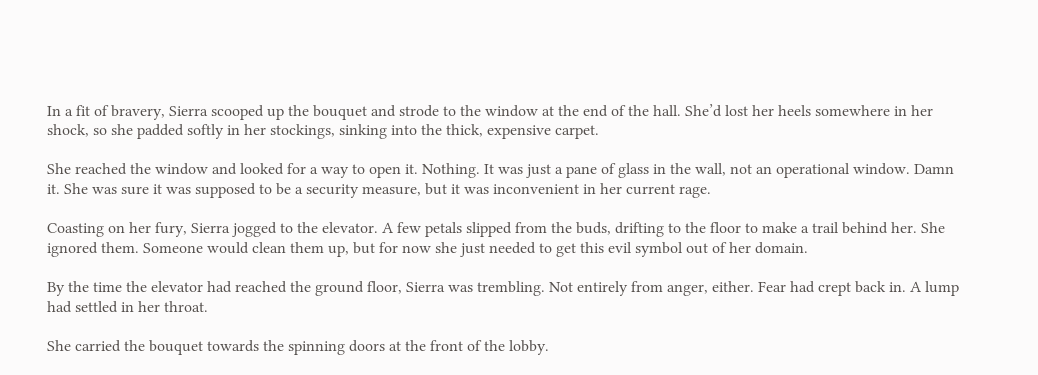In a fit of bravery, Sierra scooped up the bouquet and strode to the window at the end of the hall. She’d lost her heels somewhere in her shock, so she padded softly in her stockings, sinking into the thick, expensive carpet.

She reached the window and looked for a way to open it. Nothing. It was just a pane of glass in the wall, not an operational window. Damn it. She was sure it was supposed to be a security measure, but it was inconvenient in her current rage.

Coasting on her fury, Sierra jogged to the elevator. A few petals slipped from the buds, drifting to the floor to make a trail behind her. She ignored them. Someone would clean them up, but for now she just needed to get this evil symbol out of her domain.

By the time the elevator had reached the ground floor, Sierra was trembling. Not entirely from anger, either. Fear had crept back in. A lump had settled in her throat.

She carried the bouquet towards the spinning doors at the front of the lobby.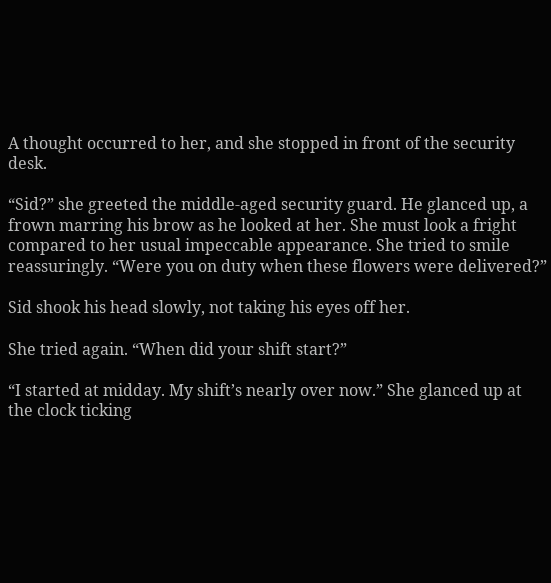A thought occurred to her, and she stopped in front of the security desk.

“Sid?” she greeted the middle-aged security guard. He glanced up, a frown marring his brow as he looked at her. She must look a fright compared to her usual impeccable appearance. She tried to smile reassuringly. “Were you on duty when these flowers were delivered?”

Sid shook his head slowly, not taking his eyes off her.

She tried again. “When did your shift start?”

“I started at midday. My shift’s nearly over now.” She glanced up at the clock ticking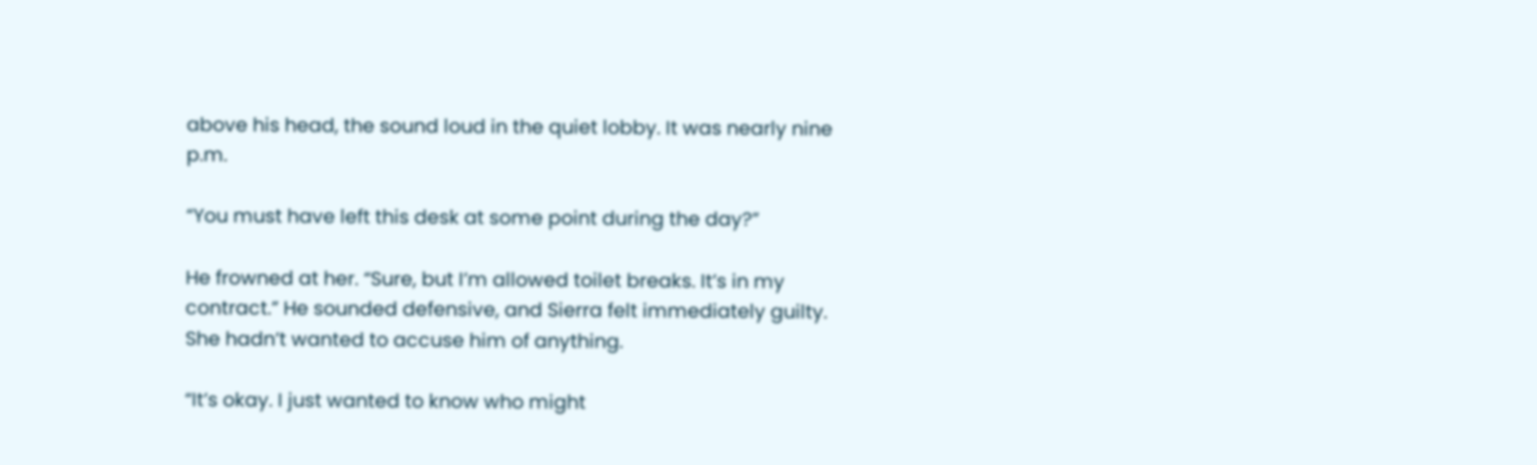above his head, the sound loud in the quiet lobby. It was nearly nine p.m.

“You must have left this desk at some point during the day?”

He frowned at her. “Sure, but I’m allowed toilet breaks. It’s in my contract.” He sounded defensive, and Sierra felt immediately guilty. She hadn’t wanted to accuse him of anything.

“It’s okay. I just wanted to know who might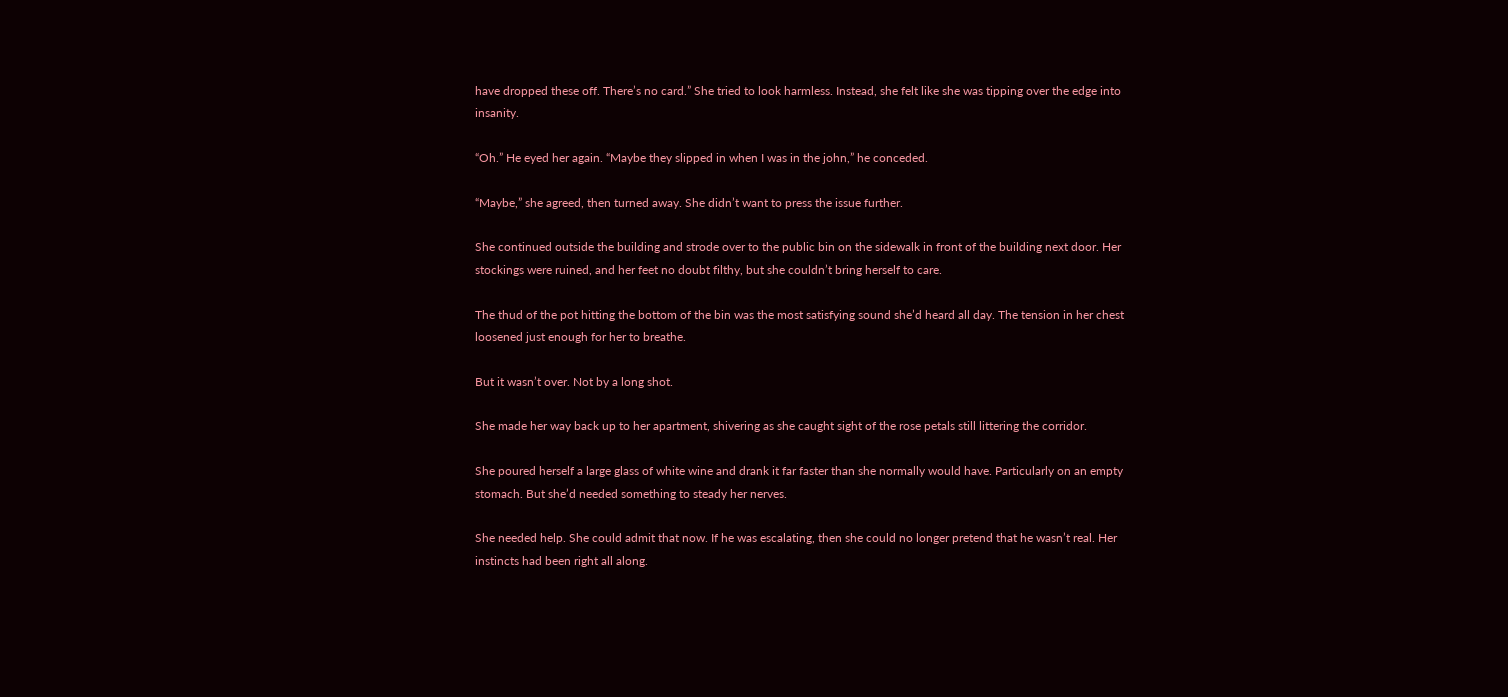have dropped these off. There’s no card.” She tried to look harmless. Instead, she felt like she was tipping over the edge into insanity.

“Oh.” He eyed her again. “Maybe they slipped in when I was in the john,” he conceded.

“Maybe,” she agreed, then turned away. She didn’t want to press the issue further.

She continued outside the building and strode over to the public bin on the sidewalk in front of the building next door. Her stockings were ruined, and her feet no doubt filthy, but she couldn’t bring herself to care.

The thud of the pot hitting the bottom of the bin was the most satisfying sound she’d heard all day. The tension in her chest loosened just enough for her to breathe.

But it wasn’t over. Not by a long shot.

She made her way back up to her apartment, shivering as she caught sight of the rose petals still littering the corridor.

She poured herself a large glass of white wine and drank it far faster than she normally would have. Particularly on an empty stomach. But she’d needed something to steady her nerves.

She needed help. She could admit that now. If he was escalating, then she could no longer pretend that he wasn’t real. Her instincts had been right all along.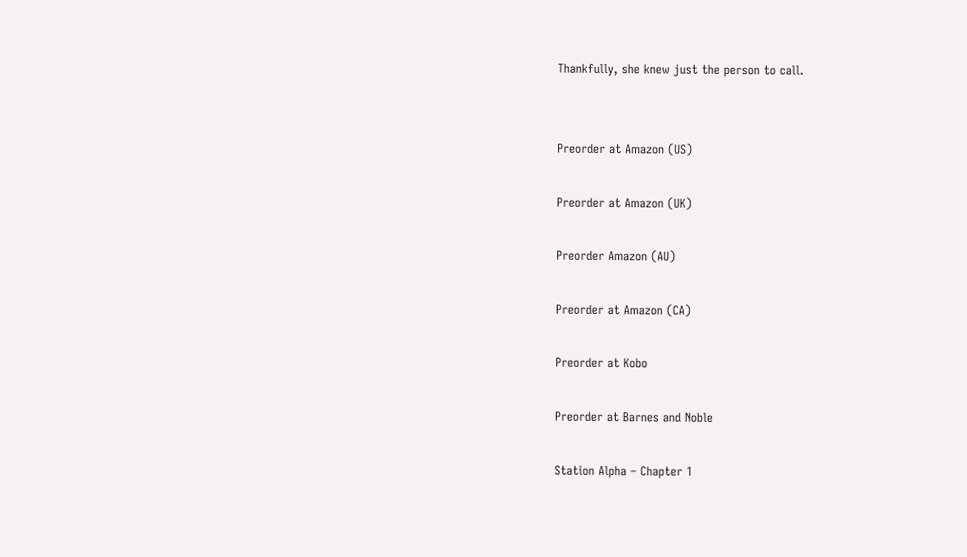Thankfully, she knew just the person to call.


Preorder at Amazon (US)

Preorder at Amazon (UK)

Preorder Amazon (AU)

Preorder at Amazon (CA)

Preorder at Kobo

Preorder at Barnes and Noble

Station Alpha – Chapter 1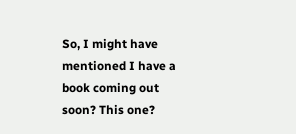So, I might have mentioned I have a book coming out soon? This one?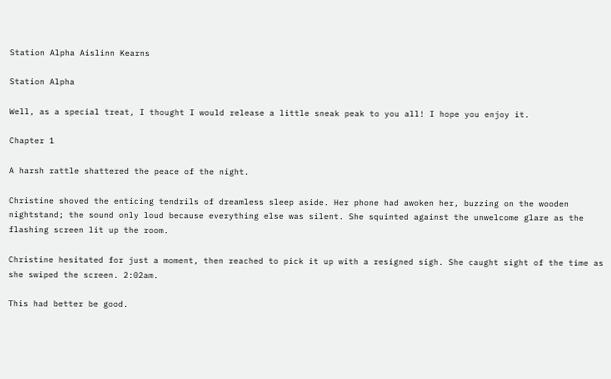Station Alpha Aislinn Kearns

Station Alpha

Well, as a special treat, I thought I would release a little sneak peak to you all! I hope you enjoy it.

Chapter 1

A harsh rattle shattered the peace of the night.

Christine shoved the enticing tendrils of dreamless sleep aside. Her phone had awoken her, buzzing on the wooden nightstand; the sound only loud because everything else was silent. She squinted against the unwelcome glare as the flashing screen lit up the room.

Christine hesitated for just a moment, then reached to pick it up with a resigned sigh. She caught sight of the time as she swiped the screen. 2:02am.

This had better be good.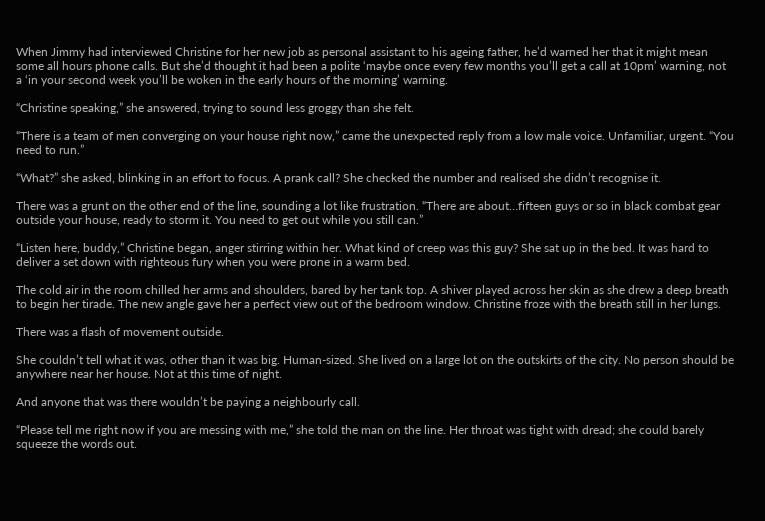When Jimmy had interviewed Christine for her new job as personal assistant to his ageing father, he’d warned her that it might mean some all hours phone calls. But she’d thought it had been a polite ‘maybe once every few months you’ll get a call at 10pm’ warning, not a ‘in your second week you’ll be woken in the early hours of the morning’ warning.

“Christine speaking,” she answered, trying to sound less groggy than she felt.

“There is a team of men converging on your house right now,” came the unexpected reply from a low male voice. Unfamiliar, urgent. “You need to run.”

“What?” she asked, blinking in an effort to focus. A prank call? She checked the number and realised she didn’t recognise it.

There was a grunt on the other end of the line, sounding a lot like frustration. “There are about…fifteen guys or so in black combat gear outside your house, ready to storm it. You need to get out while you still can.”

“Listen here, buddy,” Christine began, anger stirring within her. What kind of creep was this guy? She sat up in the bed. It was hard to deliver a set down with righteous fury when you were prone in a warm bed.

The cold air in the room chilled her arms and shoulders, bared by her tank top. A shiver played across her skin as she drew a deep breath to begin her tirade. The new angle gave her a perfect view out of the bedroom window. Christine froze with the breath still in her lungs.

There was a flash of movement outside.

She couldn’t tell what it was, other than it was big. Human-sized. She lived on a large lot on the outskirts of the city. No person should be anywhere near her house. Not at this time of night.

And anyone that was there wouldn’t be paying a neighbourly call.

“Please tell me right now if you are messing with me,” she told the man on the line. Her throat was tight with dread; she could barely squeeze the words out.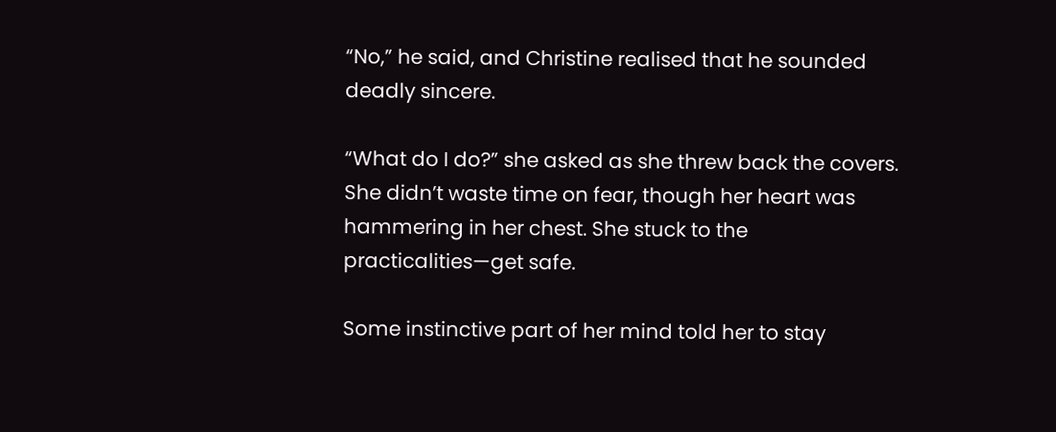“No,” he said, and Christine realised that he sounded deadly sincere.

“What do I do?” she asked as she threw back the covers. She didn’t waste time on fear, though her heart was hammering in her chest. She stuck to the practicalities—get safe.

Some instinctive part of her mind told her to stay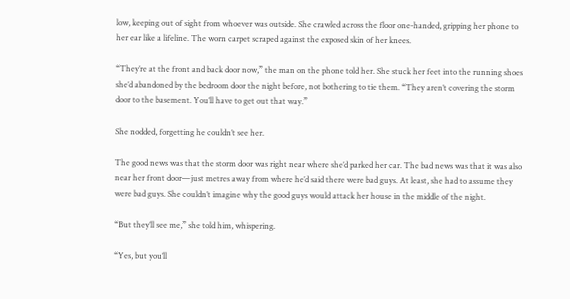low, keeping out of sight from whoever was outside. She crawled across the floor one-handed, gripping her phone to her ear like a lifeline. The worn carpet scraped against the exposed skin of her knees.

“They’re at the front and back door now,” the man on the phone told her. She stuck her feet into the running shoes she’d abandoned by the bedroom door the night before, not bothering to tie them. “They aren’t covering the storm door to the basement. You’ll have to get out that way.”

She nodded, forgetting he couldn’t see her.

The good news was that the storm door was right near where she’d parked her car. The bad news was that it was also near her front door—just metres away from where he’d said there were bad guys. At least, she had to assume they were bad guys. She couldn’t imagine why the good guys would attack her house in the middle of the night.

“But they’ll see me,” she told him, whispering.

“Yes, but you’ll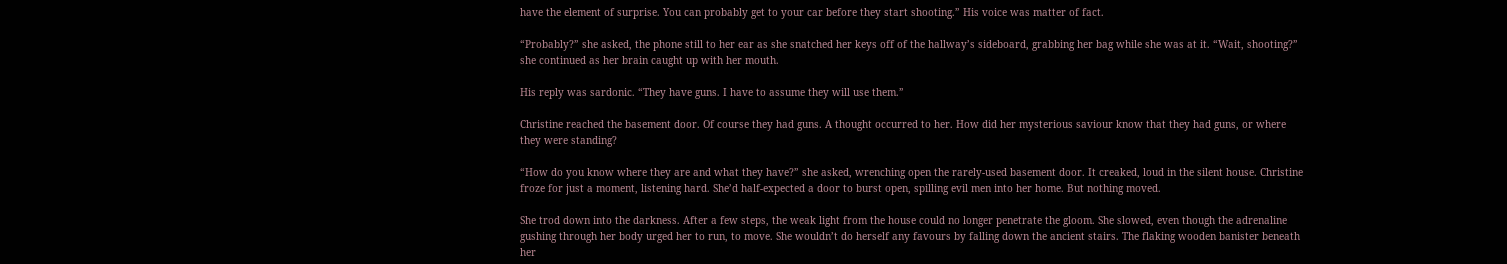have the element of surprise. You can probably get to your car before they start shooting.” His voice was matter of fact.

“Probably?” she asked, the phone still to her ear as she snatched her keys off of the hallway’s sideboard, grabbing her bag while she was at it. “Wait, shooting?” she continued as her brain caught up with her mouth.

His reply was sardonic. “They have guns. I have to assume they will use them.”

Christine reached the basement door. Of course they had guns. A thought occurred to her. How did her mysterious saviour know that they had guns, or where they were standing?

“How do you know where they are and what they have?” she asked, wrenching open the rarely-used basement door. It creaked, loud in the silent house. Christine froze for just a moment, listening hard. She’d half-expected a door to burst open, spilling evil men into her home. But nothing moved.

She trod down into the darkness. After a few steps, the weak light from the house could no longer penetrate the gloom. She slowed, even though the adrenaline gushing through her body urged her to run, to move. She wouldn’t do herself any favours by falling down the ancient stairs. The flaking wooden banister beneath her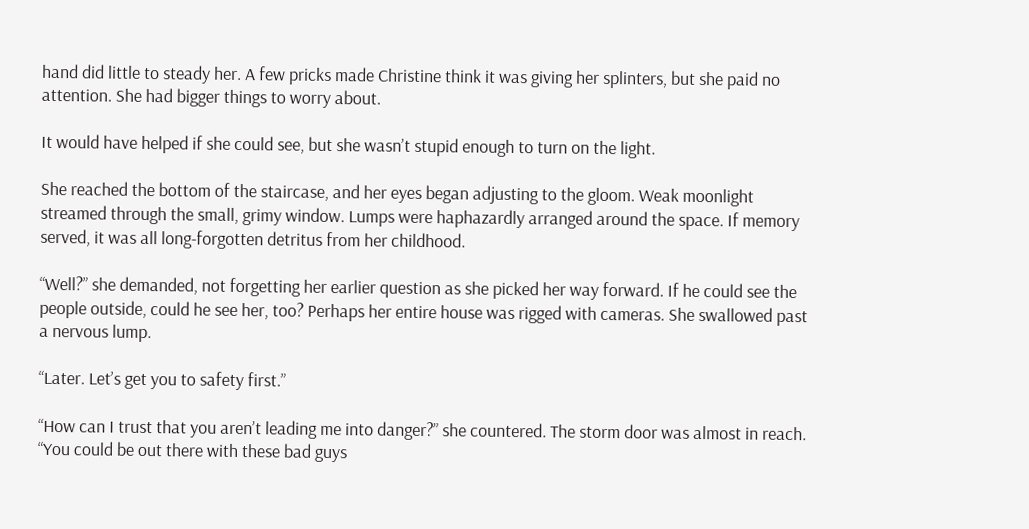hand did little to steady her. A few pricks made Christine think it was giving her splinters, but she paid no attention. She had bigger things to worry about.

It would have helped if she could see, but she wasn’t stupid enough to turn on the light.

She reached the bottom of the staircase, and her eyes began adjusting to the gloom. Weak moonlight streamed through the small, grimy window. Lumps were haphazardly arranged around the space. If memory served, it was all long-forgotten detritus from her childhood.

“Well?” she demanded, not forgetting her earlier question as she picked her way forward. If he could see the people outside, could he see her, too? Perhaps her entire house was rigged with cameras. She swallowed past a nervous lump.

“Later. Let’s get you to safety first.”

“How can I trust that you aren’t leading me into danger?” she countered. The storm door was almost in reach. “You could be out there with these bad guys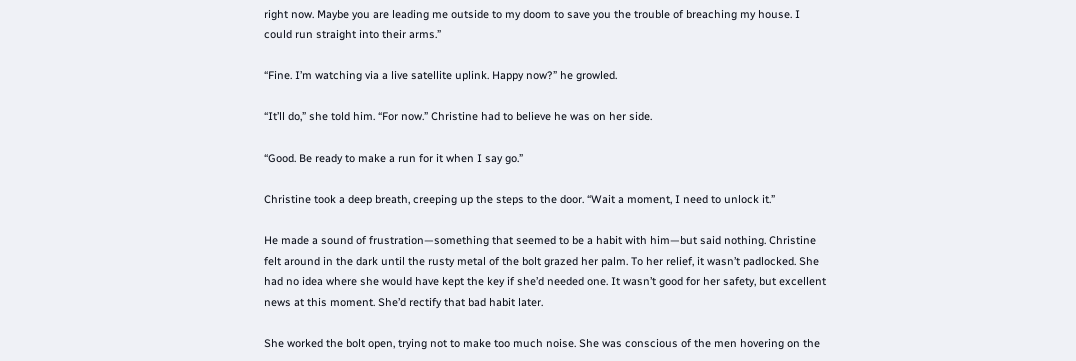right now. Maybe you are leading me outside to my doom to save you the trouble of breaching my house. I could run straight into their arms.”

“Fine. I’m watching via a live satellite uplink. Happy now?” he growled.

“It’ll do,” she told him. “For now.” Christine had to believe he was on her side.

“Good. Be ready to make a run for it when I say go.”

Christine took a deep breath, creeping up the steps to the door. “Wait a moment, I need to unlock it.”

He made a sound of frustration—something that seemed to be a habit with him—but said nothing. Christine felt around in the dark until the rusty metal of the bolt grazed her palm. To her relief, it wasn’t padlocked. She had no idea where she would have kept the key if she’d needed one. It wasn’t good for her safety, but excellent news at this moment. She’d rectify that bad habit later.

She worked the bolt open, trying not to make too much noise. She was conscious of the men hovering on the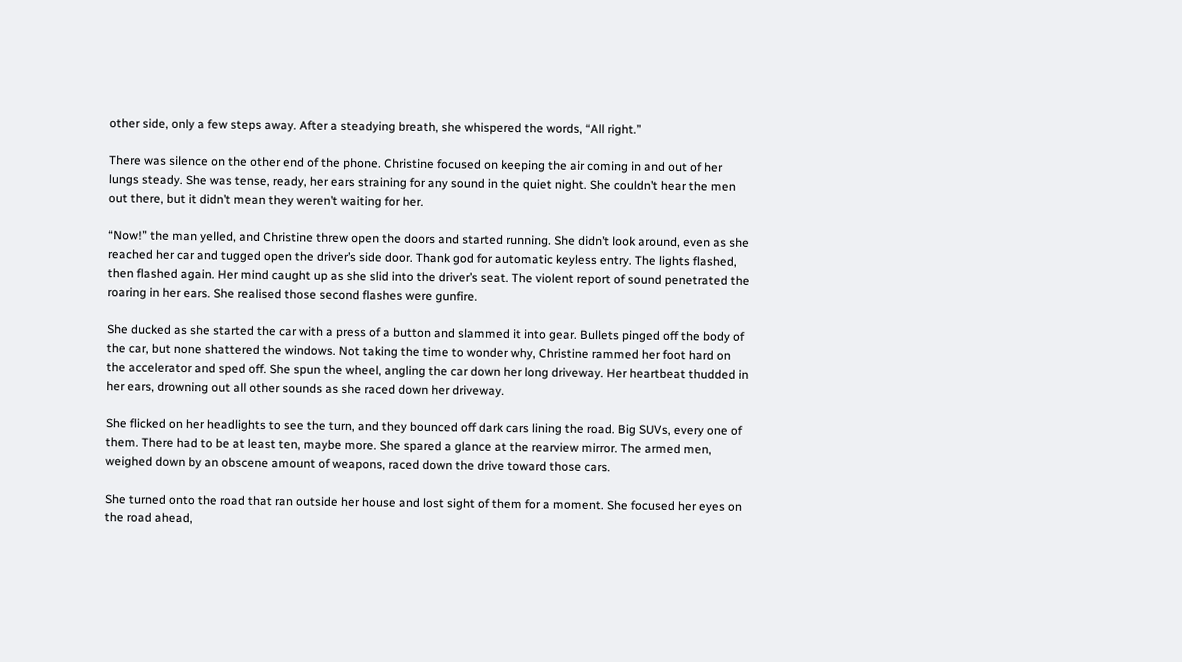other side, only a few steps away. After a steadying breath, she whispered the words, “All right.”

There was silence on the other end of the phone. Christine focused on keeping the air coming in and out of her lungs steady. She was tense, ready, her ears straining for any sound in the quiet night. She couldn’t hear the men out there, but it didn’t mean they weren’t waiting for her.

“Now!” the man yelled, and Christine threw open the doors and started running. She didn’t look around, even as she reached her car and tugged open the driver’s side door. Thank god for automatic keyless entry. The lights flashed, then flashed again. Her mind caught up as she slid into the driver’s seat. The violent report of sound penetrated the roaring in her ears. She realised those second flashes were gunfire.

She ducked as she started the car with a press of a button and slammed it into gear. Bullets pinged off the body of the car, but none shattered the windows. Not taking the time to wonder why, Christine rammed her foot hard on the accelerator and sped off. She spun the wheel, angling the car down her long driveway. Her heartbeat thudded in her ears, drowning out all other sounds as she raced down her driveway.

She flicked on her headlights to see the turn, and they bounced off dark cars lining the road. Big SUVs, every one of them. There had to be at least ten, maybe more. She spared a glance at the rearview mirror. The armed men, weighed down by an obscene amount of weapons, raced down the drive toward those cars.

She turned onto the road that ran outside her house and lost sight of them for a moment. She focused her eyes on the road ahead,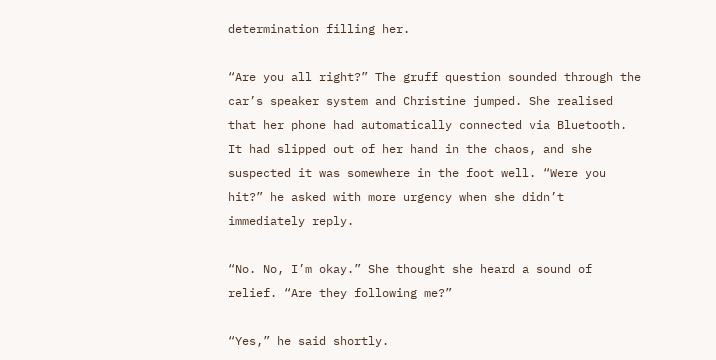determination filling her.

“Are you all right?” The gruff question sounded through the car’s speaker system and Christine jumped. She realised that her phone had automatically connected via Bluetooth. It had slipped out of her hand in the chaos, and she suspected it was somewhere in the foot well. “Were you hit?” he asked with more urgency when she didn’t immediately reply.

“No. No, I’m okay.” She thought she heard a sound of relief. “Are they following me?”

“Yes,” he said shortly.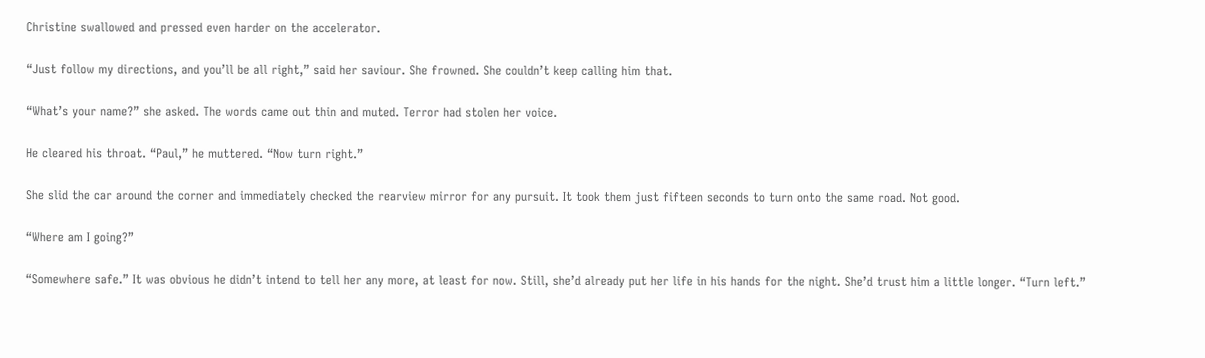Christine swallowed and pressed even harder on the accelerator.

“Just follow my directions, and you’ll be all right,” said her saviour. She frowned. She couldn’t keep calling him that.

“What’s your name?” she asked. The words came out thin and muted. Terror had stolen her voice.

He cleared his throat. “Paul,” he muttered. “Now turn right.”

She slid the car around the corner and immediately checked the rearview mirror for any pursuit. It took them just fifteen seconds to turn onto the same road. Not good.

“Where am I going?”

“Somewhere safe.” It was obvious he didn’t intend to tell her any more, at least for now. Still, she’d already put her life in his hands for the night. She’d trust him a little longer. “Turn left.”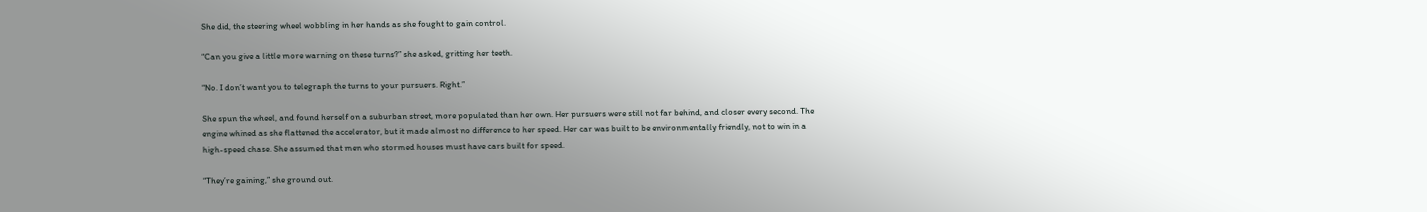She did, the steering wheel wobbling in her hands as she fought to gain control.

“Can you give a little more warning on these turns?” she asked, gritting her teeth.

“No. I don’t want you to telegraph the turns to your pursuers. Right.”

She spun the wheel, and found herself on a suburban street, more populated than her own. Her pursuers were still not far behind, and closer every second. The engine whined as she flattened the accelerator, but it made almost no difference to her speed. Her car was built to be environmentally friendly, not to win in a high-speed chase. She assumed that men who stormed houses must have cars built for speed.

“They’re gaining,” she ground out.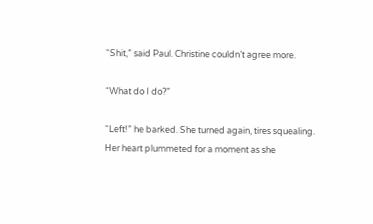“Shit,” said Paul. Christine couldn’t agree more.

“What do I do?”

“Left!” he barked. She turned again, tires squealing. Her heart plummeted for a moment as she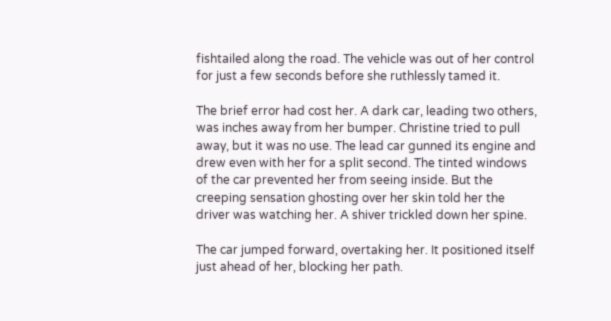fishtailed along the road. The vehicle was out of her control for just a few seconds before she ruthlessly tamed it.

The brief error had cost her. A dark car, leading two others, was inches away from her bumper. Christine tried to pull away, but it was no use. The lead car gunned its engine and drew even with her for a split second. The tinted windows of the car prevented her from seeing inside. But the creeping sensation ghosting over her skin told her the driver was watching her. A shiver trickled down her spine.

The car jumped forward, overtaking her. It positioned itself just ahead of her, blocking her path.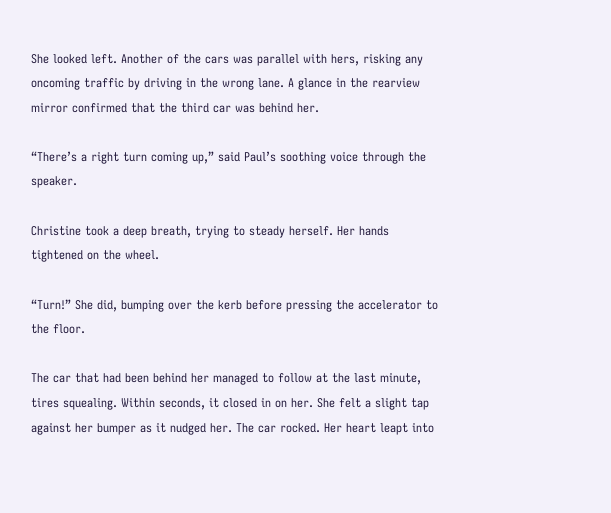She looked left. Another of the cars was parallel with hers, risking any oncoming traffic by driving in the wrong lane. A glance in the rearview mirror confirmed that the third car was behind her.

“There’s a right turn coming up,” said Paul’s soothing voice through the speaker.

Christine took a deep breath, trying to steady herself. Her hands tightened on the wheel.

“Turn!” She did, bumping over the kerb before pressing the accelerator to the floor.

The car that had been behind her managed to follow at the last minute, tires squealing. Within seconds, it closed in on her. She felt a slight tap against her bumper as it nudged her. The car rocked. Her heart leapt into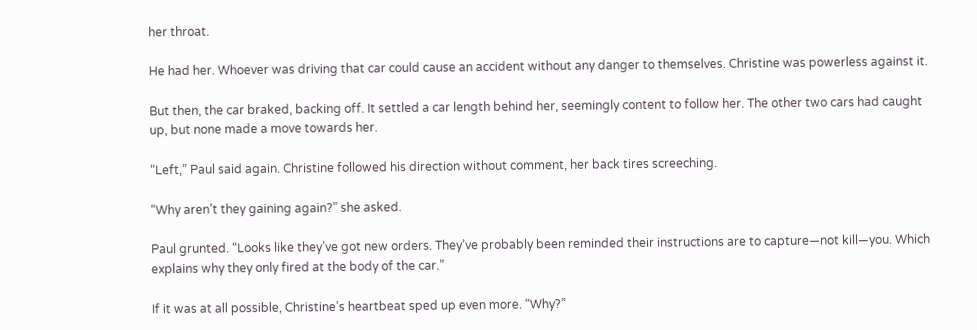her throat.

He had her. Whoever was driving that car could cause an accident without any danger to themselves. Christine was powerless against it.

But then, the car braked, backing off. It settled a car length behind her, seemingly content to follow her. The other two cars had caught up, but none made a move towards her.

“Left,” Paul said again. Christine followed his direction without comment, her back tires screeching.

“Why aren’t they gaining again?” she asked.

Paul grunted. “Looks like they’ve got new orders. They’ve probably been reminded their instructions are to capture—not kill—you. Which explains why they only fired at the body of the car.”

If it was at all possible, Christine’s heartbeat sped up even more. “Why?”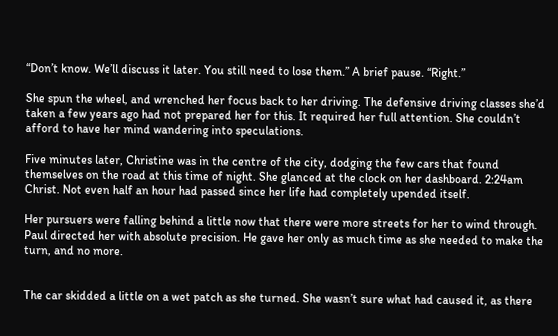“Don’t know. We’ll discuss it later. You still need to lose them.” A brief pause. “Right.”

She spun the wheel, and wrenched her focus back to her driving. The defensive driving classes she’d taken a few years ago had not prepared her for this. It required her full attention. She couldn’t afford to have her mind wandering into speculations.

Five minutes later, Christine was in the centre of the city, dodging the few cars that found themselves on the road at this time of night. She glanced at the clock on her dashboard. 2:24am Christ. Not even half an hour had passed since her life had completely upended itself.

Her pursuers were falling behind a little now that there were more streets for her to wind through. Paul directed her with absolute precision. He gave her only as much time as she needed to make the turn, and no more.


The car skidded a little on a wet patch as she turned. She wasn’t sure what had caused it, as there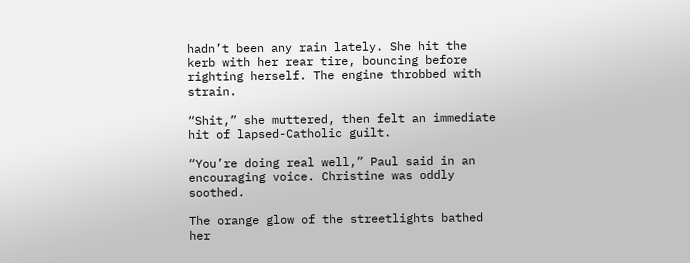hadn’t been any rain lately. She hit the kerb with her rear tire, bouncing before righting herself. The engine throbbed with strain.

“Shit,” she muttered, then felt an immediate hit of lapsed-Catholic guilt.

“You’re doing real well,” Paul said in an encouraging voice. Christine was oddly soothed.

The orange glow of the streetlights bathed her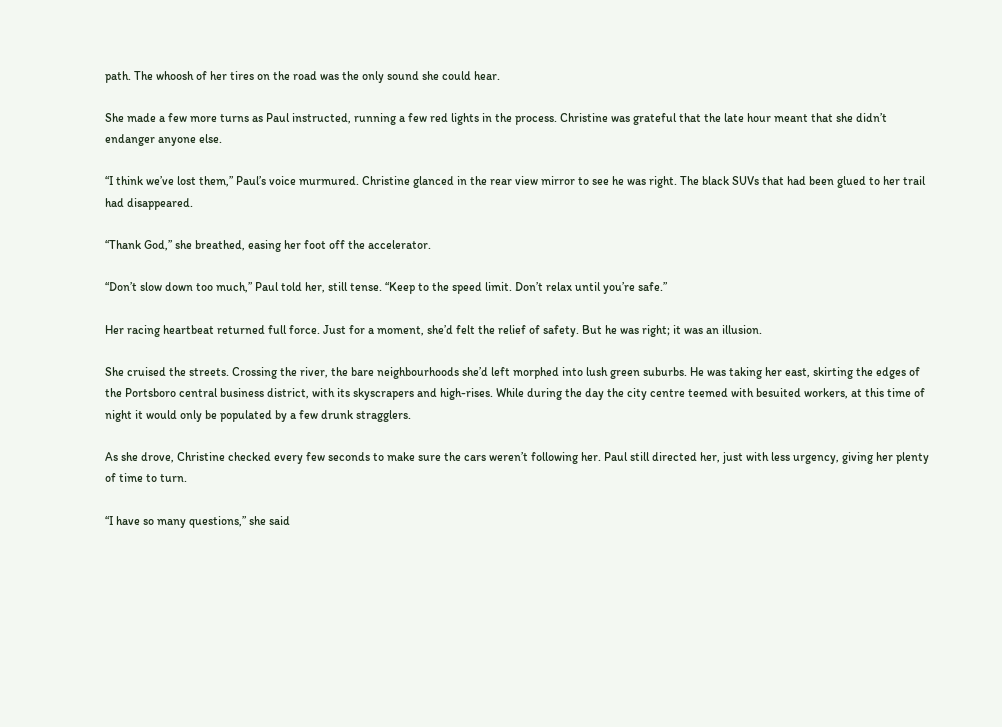path. The whoosh of her tires on the road was the only sound she could hear.

She made a few more turns as Paul instructed, running a few red lights in the process. Christine was grateful that the late hour meant that she didn’t endanger anyone else.

“I think we’ve lost them,” Paul’s voice murmured. Christine glanced in the rear view mirror to see he was right. The black SUVs that had been glued to her trail had disappeared.

“Thank God,” she breathed, easing her foot off the accelerator.

“Don’t slow down too much,” Paul told her, still tense. “Keep to the speed limit. Don’t relax until you’re safe.”

Her racing heartbeat returned full force. Just for a moment, she’d felt the relief of safety. But he was right; it was an illusion.

She cruised the streets. Crossing the river, the bare neighbourhoods she’d left morphed into lush green suburbs. He was taking her east, skirting the edges of the Portsboro central business district, with its skyscrapers and high-rises. While during the day the city centre teemed with besuited workers, at this time of night it would only be populated by a few drunk stragglers.

As she drove, Christine checked every few seconds to make sure the cars weren’t following her. Paul still directed her, just with less urgency, giving her plenty of time to turn.

“I have so many questions,” she said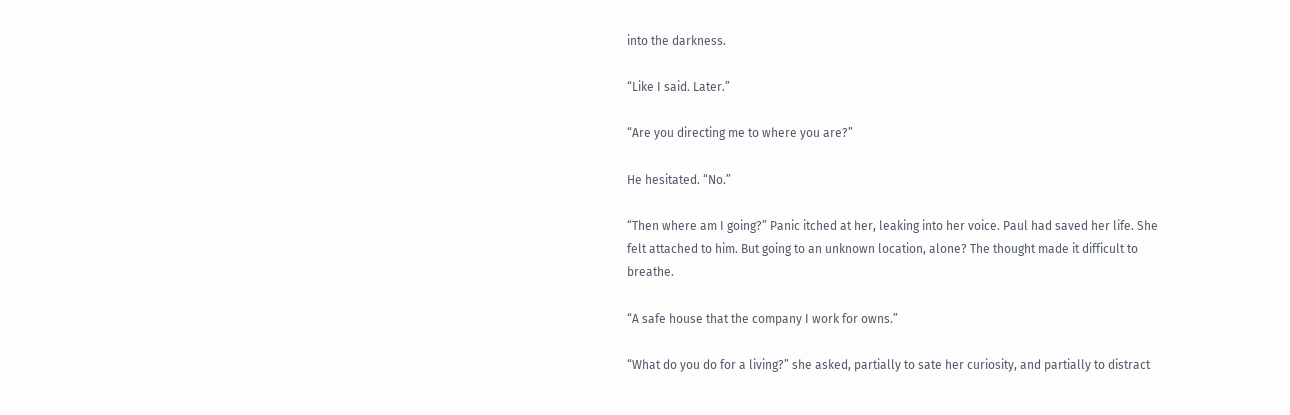into the darkness.

“Like I said. Later.”

“Are you directing me to where you are?”

He hesitated. “No.”

“Then where am I going?” Panic itched at her, leaking into her voice. Paul had saved her life. She felt attached to him. But going to an unknown location, alone? The thought made it difficult to breathe.

“A safe house that the company I work for owns.”

“What do you do for a living?” she asked, partially to sate her curiosity, and partially to distract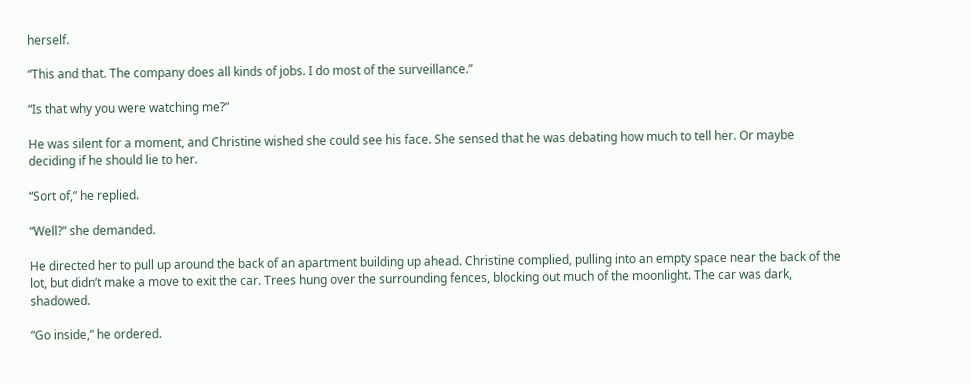herself.

“This and that. The company does all kinds of jobs. I do most of the surveillance.”

“Is that why you were watching me?”

He was silent for a moment, and Christine wished she could see his face. She sensed that he was debating how much to tell her. Or maybe deciding if he should lie to her.

“Sort of,” he replied.

“Well?” she demanded.

He directed her to pull up around the back of an apartment building up ahead. Christine complied, pulling into an empty space near the back of the lot, but didn’t make a move to exit the car. Trees hung over the surrounding fences, blocking out much of the moonlight. The car was dark, shadowed.

“Go inside,” he ordered.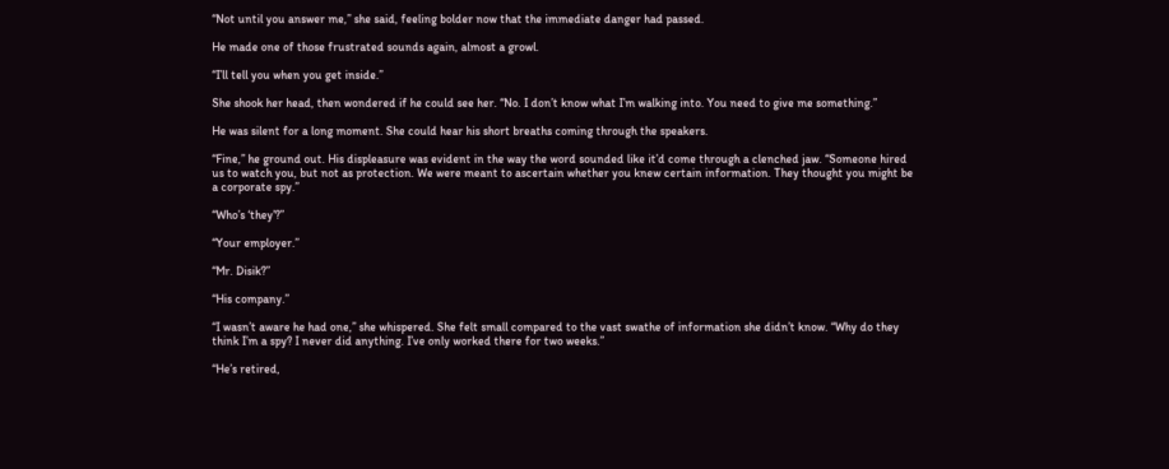“Not until you answer me,” she said, feeling bolder now that the immediate danger had passed.

He made one of those frustrated sounds again, almost a growl.

“I’ll tell you when you get inside.”

She shook her head, then wondered if he could see her. “No. I don’t know what I’m walking into. You need to give me something.”

He was silent for a long moment. She could hear his short breaths coming through the speakers.

“Fine,” he ground out. His displeasure was evident in the way the word sounded like it’d come through a clenched jaw. “Someone hired us to watch you, but not as protection. We were meant to ascertain whether you knew certain information. They thought you might be a corporate spy.”

“Who’s ‘they’?”

“Your employer.”

“Mr. Disik?”

“His company.”

“I wasn’t aware he had one,” she whispered. She felt small compared to the vast swathe of information she didn’t know. “Why do they think I’m a spy? I never did anything. I’ve only worked there for two weeks.”

“He’s retired,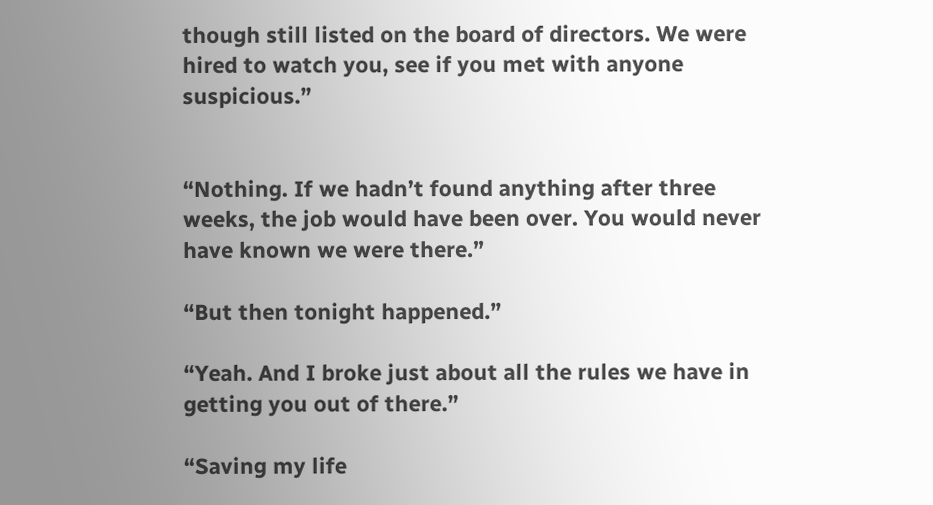though still listed on the board of directors. We were hired to watch you, see if you met with anyone suspicious.”


“Nothing. If we hadn’t found anything after three weeks, the job would have been over. You would never have known we were there.”

“But then tonight happened.”

“Yeah. And I broke just about all the rules we have in getting you out of there.”

“Saving my life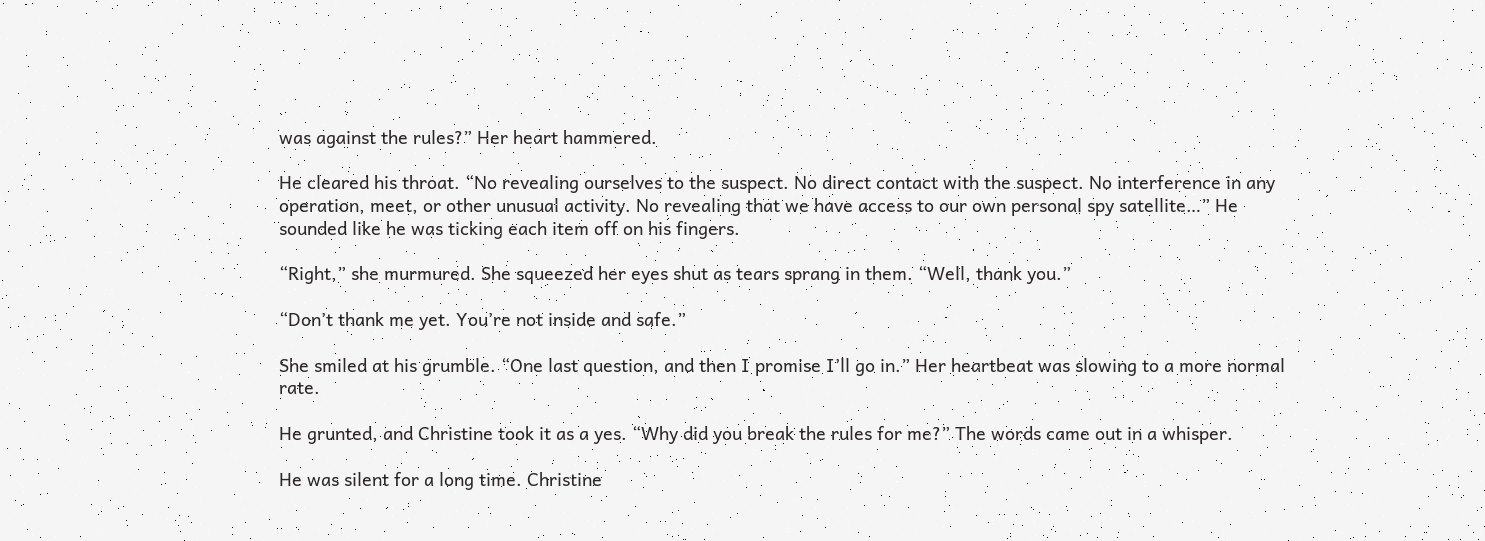was against the rules?” Her heart hammered.

He cleared his throat. “No revealing ourselves to the suspect. No direct contact with the suspect. No interference in any operation, meet, or other unusual activity. No revealing that we have access to our own personal spy satellite…” He sounded like he was ticking each item off on his fingers.

“Right,” she murmured. She squeezed her eyes shut as tears sprang in them. “Well, thank you.”

“Don’t thank me yet. You’re not inside and safe.”

She smiled at his grumble. “One last question, and then I promise I’ll go in.” Her heartbeat was slowing to a more normal rate.

He grunted, and Christine took it as a yes. “Why did you break the rules for me?” The words came out in a whisper.

He was silent for a long time. Christine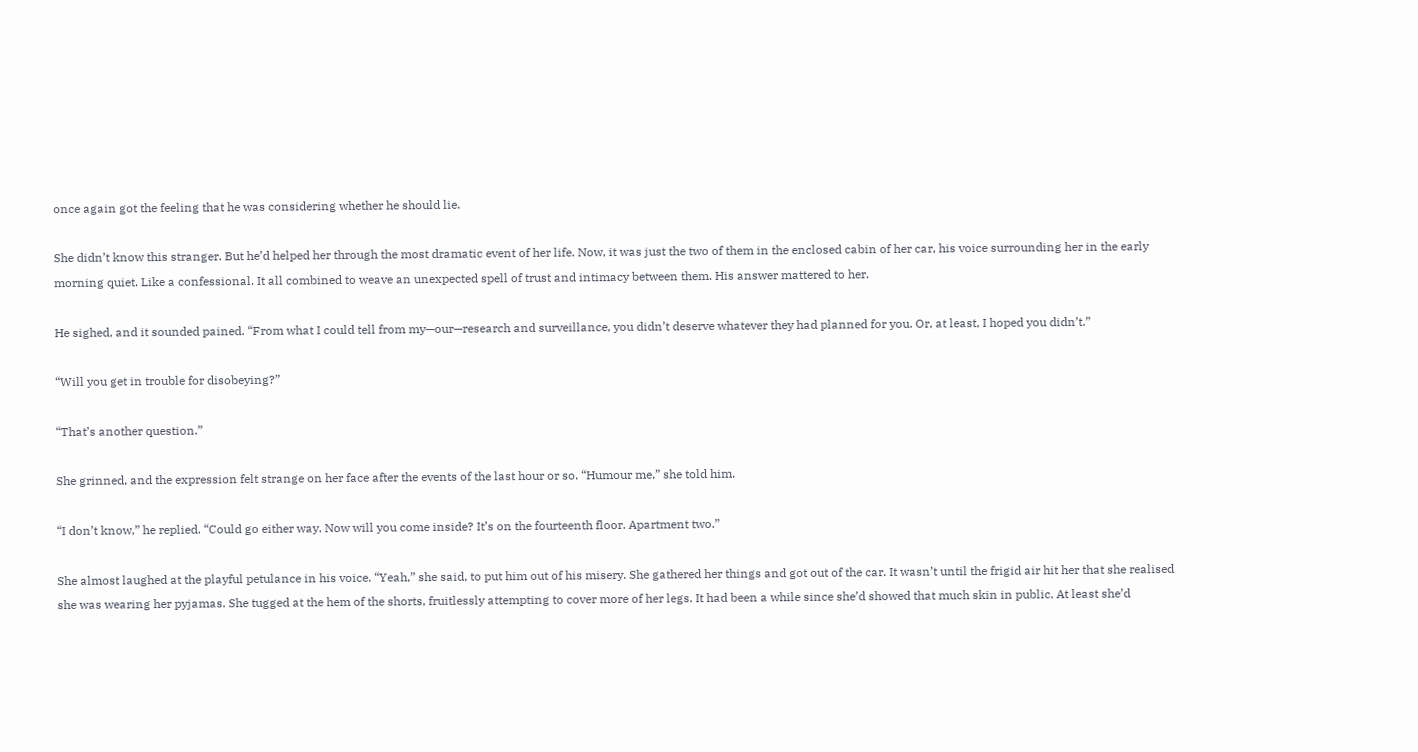once again got the feeling that he was considering whether he should lie.

She didn’t know this stranger. But he’d helped her through the most dramatic event of her life. Now, it was just the two of them in the enclosed cabin of her car, his voice surrounding her in the early morning quiet. Like a confessional. It all combined to weave an unexpected spell of trust and intimacy between them. His answer mattered to her.

He sighed, and it sounded pained. “From what I could tell from my—our—research and surveillance, you didn’t deserve whatever they had planned for you. Or, at least, I hoped you didn’t.”

“Will you get in trouble for disobeying?”

“That’s another question.”

She grinned, and the expression felt strange on her face after the events of the last hour or so. “Humour me,” she told him.

“I don’t know,” he replied. “Could go either way. Now will you come inside? It’s on the fourteenth floor. Apartment two.”

She almost laughed at the playful petulance in his voice. “Yeah,” she said, to put him out of his misery. She gathered her things and got out of the car. It wasn’t until the frigid air hit her that she realised she was wearing her pyjamas. She tugged at the hem of the shorts, fruitlessly attempting to cover more of her legs. It had been a while since she’d showed that much skin in public. At least she’d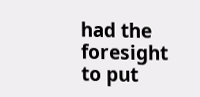had the foresight to put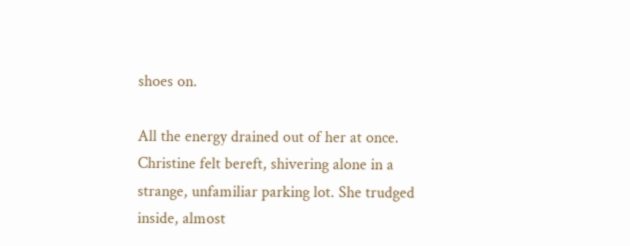shoes on.

All the energy drained out of her at once. Christine felt bereft, shivering alone in a strange, unfamiliar parking lot. She trudged inside, almost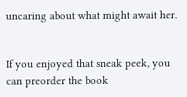uncaring about what might await her.


If you enjoyed that sneak peek, you can preorder the book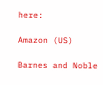here:

Amazon (US)

Barnes and Noble